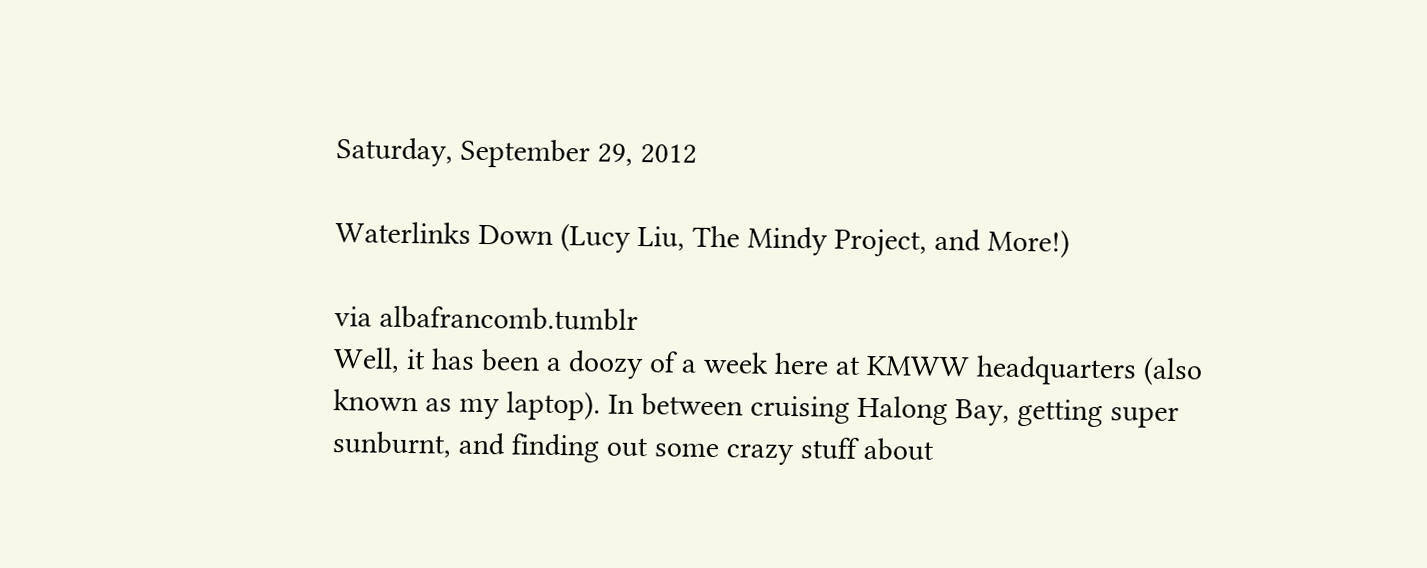Saturday, September 29, 2012

Waterlinks Down (Lucy Liu, The Mindy Project, and More!)

via albafrancomb.tumblr
Well, it has been a doozy of a week here at KMWW headquarters (also known as my laptop). In between cruising Halong Bay, getting super sunburnt, and finding out some crazy stuff about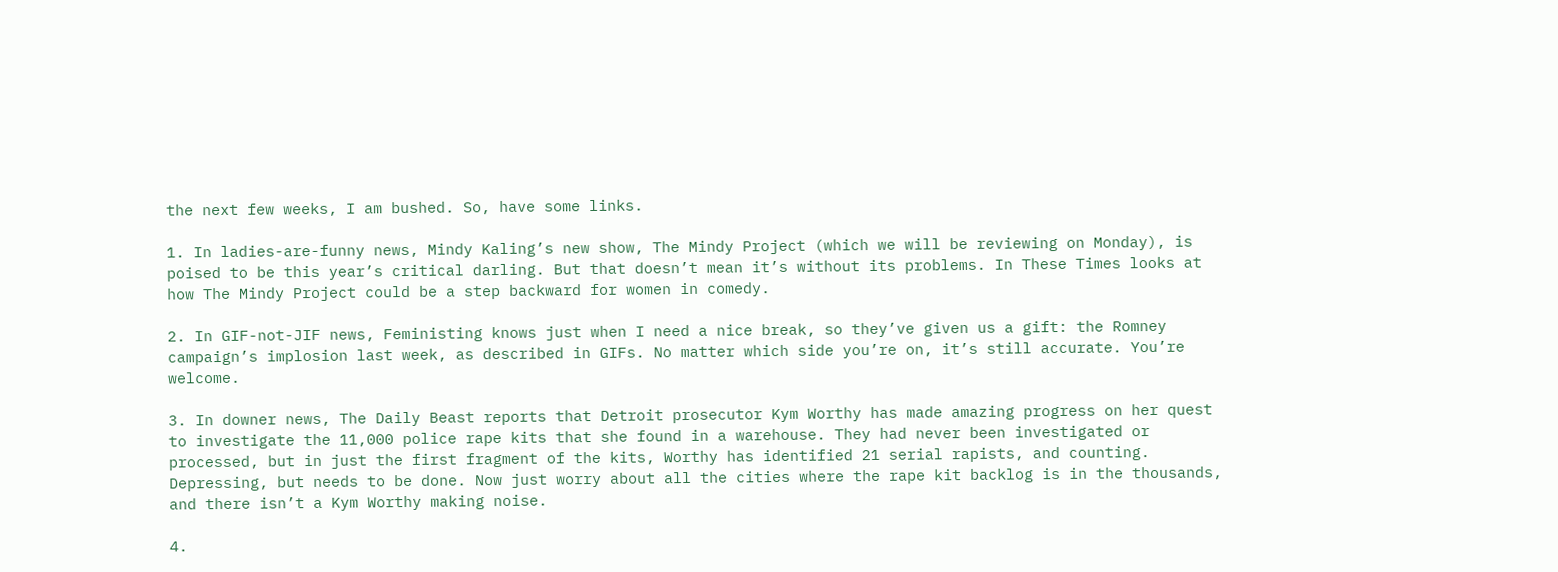the next few weeks, I am bushed. So, have some links.

1. In ladies-are-funny news, Mindy Kaling’s new show, The Mindy Project (which we will be reviewing on Monday), is poised to be this year’s critical darling. But that doesn’t mean it’s without its problems. In These Times looks at how The Mindy Project could be a step backward for women in comedy.

2. In GIF-not-JIF news, Feministing knows just when I need a nice break, so they’ve given us a gift: the Romney campaign’s implosion last week, as described in GIFs. No matter which side you’re on, it’s still accurate. You’re welcome.

3. In downer news, The Daily Beast reports that Detroit prosecutor Kym Worthy has made amazing progress on her quest to investigate the 11,000 police rape kits that she found in a warehouse. They had never been investigated or processed, but in just the first fragment of the kits, Worthy has identified 21 serial rapists, and counting. Depressing, but needs to be done. Now just worry about all the cities where the rape kit backlog is in the thousands, and there isn’t a Kym Worthy making noise.

4.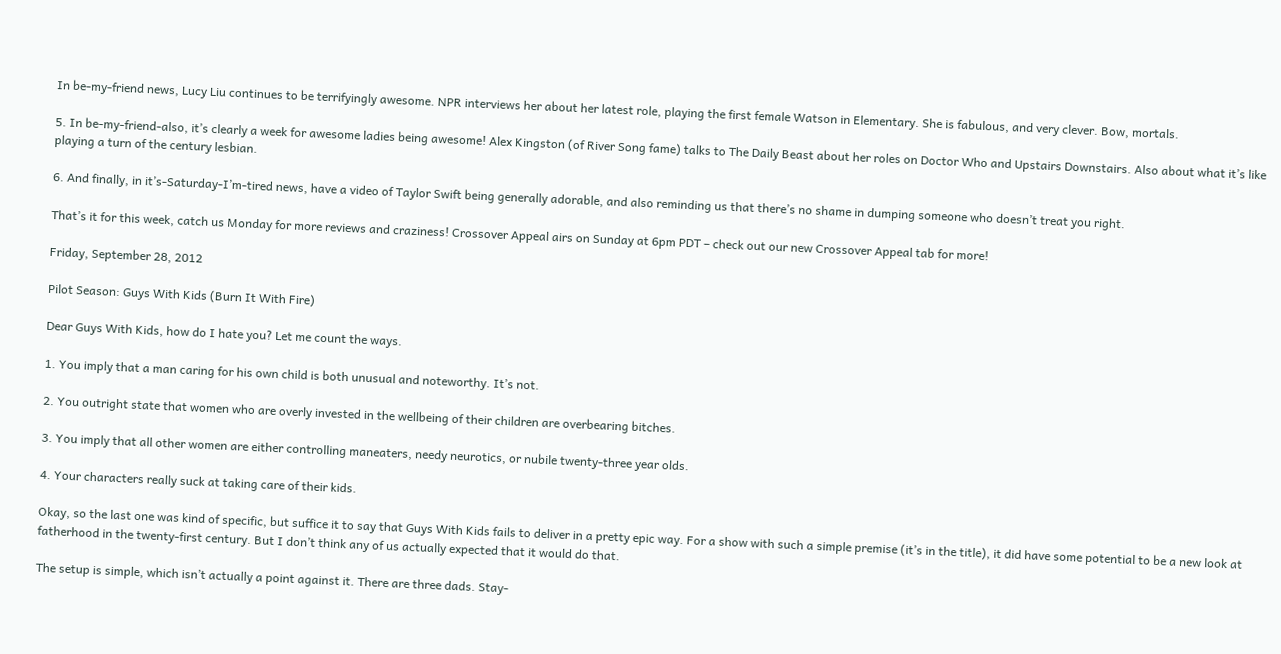In be-my-friend news, Lucy Liu continues to be terrifyingly awesome. NPR interviews her about her latest role, playing the first female Watson in Elementary. She is fabulous, and very clever. Bow, mortals.

5. In be-my-friend-also, it’s clearly a week for awesome ladies being awesome! Alex Kingston (of River Song fame) talks to The Daily Beast about her roles on Doctor Who and Upstairs Downstairs. Also about what it’s like playing a turn of the century lesbian.

6. And finally, in it’s-Saturday-I’m-tired news, have a video of Taylor Swift being generally adorable, and also reminding us that there’s no shame in dumping someone who doesn’t treat you right.

That’s it for this week, catch us Monday for more reviews and craziness! Crossover Appeal airs on Sunday at 6pm PDT – check out our new Crossover Appeal tab for more!

Friday, September 28, 2012

Pilot Season: Guys With Kids (Burn It With Fire)

Dear Guys With Kids, how do I hate you? Let me count the ways.

1. You imply that a man caring for his own child is both unusual and noteworthy. It’s not.

2. You outright state that women who are overly invested in the wellbeing of their children are overbearing bitches.

3. You imply that all other women are either controlling maneaters, needy neurotics, or nubile twenty-three year olds.

4. Your characters really suck at taking care of their kids.

Okay, so the last one was kind of specific, but suffice it to say that Guys With Kids fails to deliver in a pretty epic way. For a show with such a simple premise (it’s in the title), it did have some potential to be a new look at fatherhood in the twenty-first century. But I don’t think any of us actually expected that it would do that.

The setup is simple, which isn’t actually a point against it. There are three dads. Stay-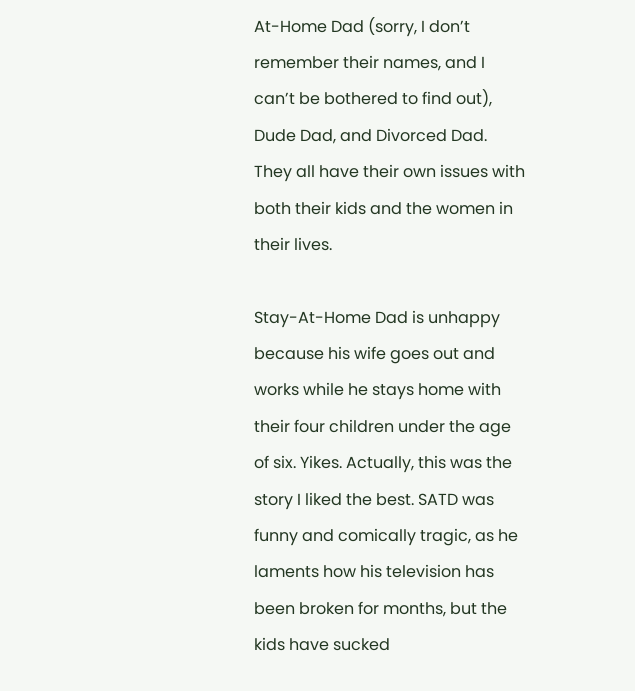At-Home Dad (sorry, I don’t remember their names, and I can’t be bothered to find out), Dude Dad, and Divorced Dad. They all have their own issues with both their kids and the women in their lives.

Stay-At-Home Dad is unhappy because his wife goes out and works while he stays home with their four children under the age of six. Yikes. Actually, this was the story I liked the best. SATD was funny and comically tragic, as he laments how his television has been broken for months, but the kids have sucked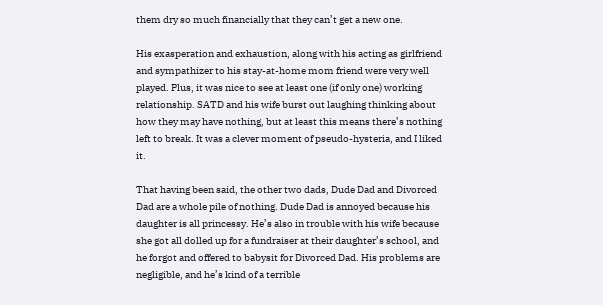them dry so much financially that they can’t get a new one.

His exasperation and exhaustion, along with his acting as girlfriend and sympathizer to his stay-at-home mom friend were very well played. Plus, it was nice to see at least one (if only one) working relationship. SATD and his wife burst out laughing thinking about how they may have nothing, but at least this means there’s nothing left to break. It was a clever moment of pseudo-hysteria, and I liked it.

That having been said, the other two dads, Dude Dad and Divorced Dad are a whole pile of nothing. Dude Dad is annoyed because his daughter is all princessy. He’s also in trouble with his wife because she got all dolled up for a fundraiser at their daughter’s school, and he forgot and offered to babysit for Divorced Dad. His problems are negligible, and he’s kind of a terrible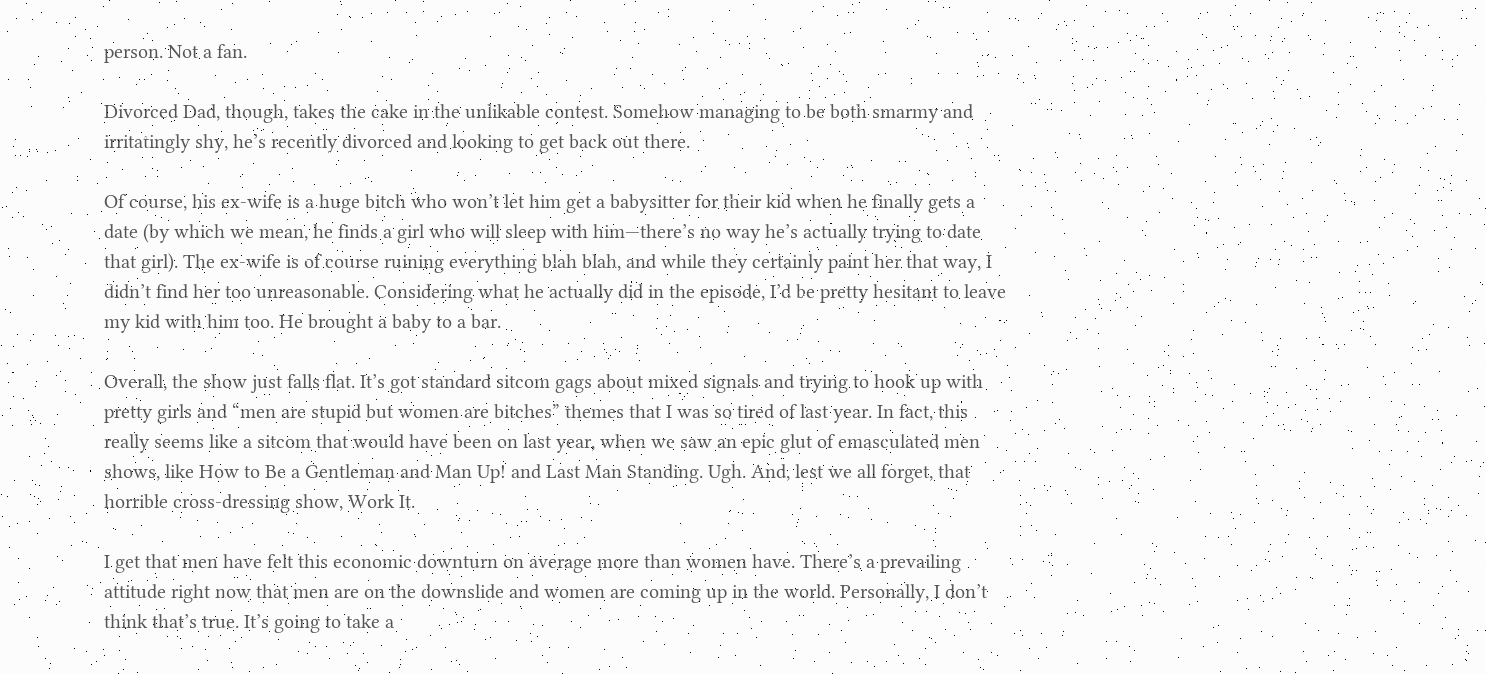person. Not a fan.

Divorced Dad, though, takes the cake in the unlikable contest. Somehow managing to be both smarmy and irritatingly shy, he’s recently divorced and looking to get back out there.

Of course, his ex-wife is a huge bitch who won’t let him get a babysitter for their kid when he finally gets a date (by which we mean, he finds a girl who will sleep with him—there’s no way he’s actually trying to date that girl). The ex-wife is of course ruining everything blah blah, and while they certainly paint her that way, I didn’t find her too unreasonable. Considering what he actually did in the episode, I’d be pretty hesitant to leave my kid with him too. He brought a baby to a bar.

Overall, the show just falls flat. It’s got standard sitcom gags about mixed signals and trying to hook up with pretty girls and “men are stupid but women are bitches” themes that I was so tired of last year. In fact, this really seems like a sitcom that would have been on last year, when we saw an epic glut of emasculated men shows, like How to Be a Gentleman and Man Up! and Last Man Standing. Ugh. And, lest we all forget, that horrible cross-dressing show, Work It.

I get that men have felt this economic downturn on average more than women have. There’s a prevailing attitude right now that men are on the downslide and women are coming up in the world. Personally, I don’t think that’s true. It’s going to take a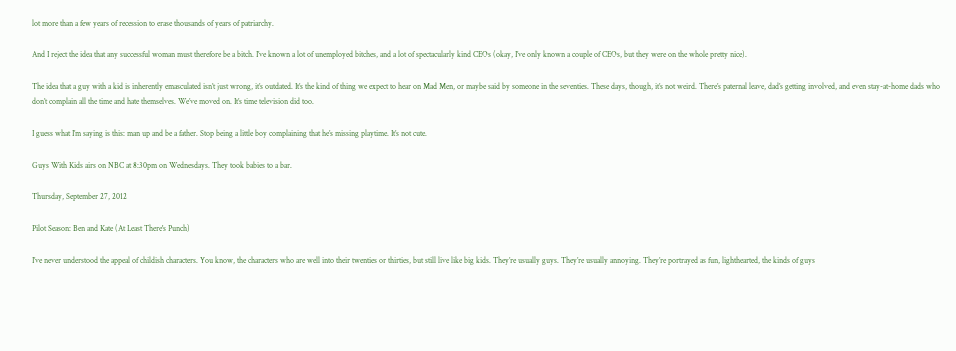lot more than a few years of recession to erase thousands of years of patriarchy.

And I reject the idea that any successful woman must therefore be a bitch. I’ve known a lot of unemployed bitches, and a lot of spectacularly kind CEOs (okay, I’ve only known a couple of CEOs, but they were on the whole pretty nice).

The idea that a guy with a kid is inherently emasculated isn’t just wrong, it’s outdated. It’s the kind of thing we expect to hear on Mad Men, or maybe said by someone in the seventies. These days, though, it’s not weird. There’s paternal leave, dad’s getting involved, and even stay-at-home dads who don’t complain all the time and hate themselves. We’ve moved on. It’s time television did too.

I guess what I’m saying is this: man up and be a father. Stop being a little boy complaining that he’s missing playtime. It’s not cute.

Guys With Kids airs on NBC at 8:30pm on Wednesdays. They took babies to a bar.

Thursday, September 27, 2012

Pilot Season: Ben and Kate (At Least There's Punch)

I’ve never understood the appeal of childish characters. You know, the characters who are well into their twenties or thirties, but still live like big kids. They’re usually guys. They’re usually annoying. They’re portrayed as fun, lighthearted, the kinds of guys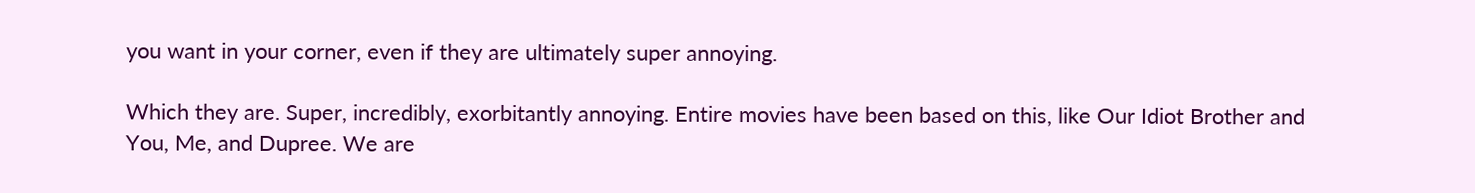you want in your corner, even if they are ultimately super annoying.

Which they are. Super, incredibly, exorbitantly annoying. Entire movies have been based on this, like Our Idiot Brother and You, Me, and Dupree. We are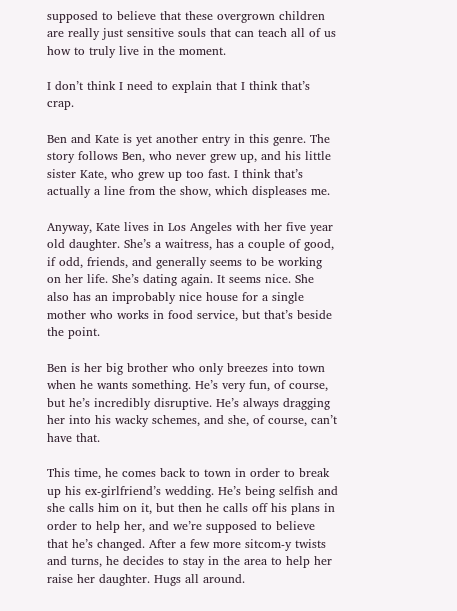supposed to believe that these overgrown children are really just sensitive souls that can teach all of us how to truly live in the moment.

I don’t think I need to explain that I think that’s crap.

Ben and Kate is yet another entry in this genre. The story follows Ben, who never grew up, and his little sister Kate, who grew up too fast. I think that’s actually a line from the show, which displeases me.

Anyway, Kate lives in Los Angeles with her five year old daughter. She’s a waitress, has a couple of good, if odd, friends, and generally seems to be working on her life. She’s dating again. It seems nice. She also has an improbably nice house for a single mother who works in food service, but that’s beside the point.

Ben is her big brother who only breezes into town when he wants something. He’s very fun, of course, but he’s incredibly disruptive. He’s always dragging her into his wacky schemes, and she, of course, can’t have that.

This time, he comes back to town in order to break up his ex-girlfriend’s wedding. He’s being selfish and she calls him on it, but then he calls off his plans in order to help her, and we’re supposed to believe that he’s changed. After a few more sitcom-y twists and turns, he decides to stay in the area to help her raise her daughter. Hugs all around.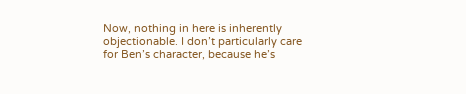Now, nothing in here is inherently objectionable. I don’t particularly care for Ben’s character, because he’s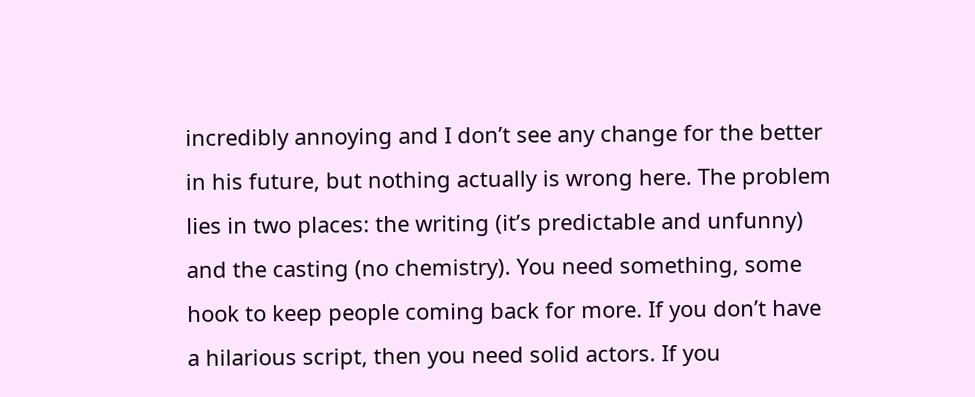incredibly annoying and I don’t see any change for the better in his future, but nothing actually is wrong here. The problem lies in two places: the writing (it’s predictable and unfunny) and the casting (no chemistry). You need something, some hook to keep people coming back for more. If you don’t have a hilarious script, then you need solid actors. If you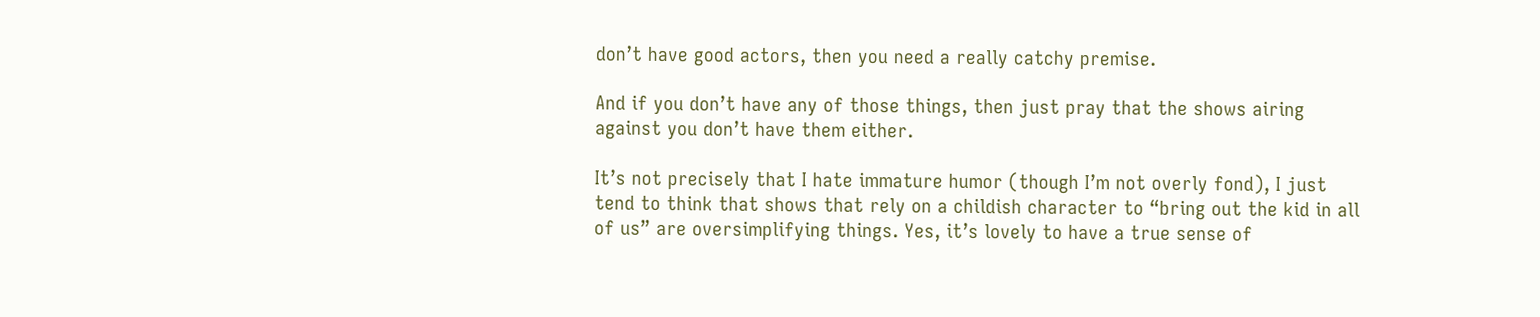don’t have good actors, then you need a really catchy premise.

And if you don’t have any of those things, then just pray that the shows airing against you don’t have them either.

It’s not precisely that I hate immature humor (though I’m not overly fond), I just tend to think that shows that rely on a childish character to “bring out the kid in all of us” are oversimplifying things. Yes, it’s lovely to have a true sense of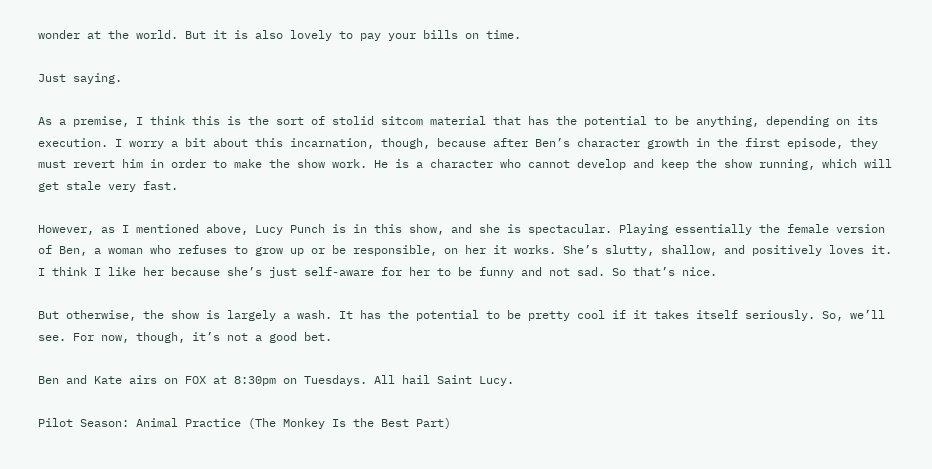wonder at the world. But it is also lovely to pay your bills on time.

Just saying.

As a premise, I think this is the sort of stolid sitcom material that has the potential to be anything, depending on its execution. I worry a bit about this incarnation, though, because after Ben’s character growth in the first episode, they must revert him in order to make the show work. He is a character who cannot develop and keep the show running, which will get stale very fast.

However, as I mentioned above, Lucy Punch is in this show, and she is spectacular. Playing essentially the female version of Ben, a woman who refuses to grow up or be responsible, on her it works. She’s slutty, shallow, and positively loves it. I think I like her because she’s just self-aware for her to be funny and not sad. So that’s nice.

But otherwise, the show is largely a wash. It has the potential to be pretty cool if it takes itself seriously. So, we’ll see. For now, though, it’s not a good bet.

Ben and Kate airs on FOX at 8:30pm on Tuesdays. All hail Saint Lucy.

Pilot Season: Animal Practice (The Monkey Is the Best Part)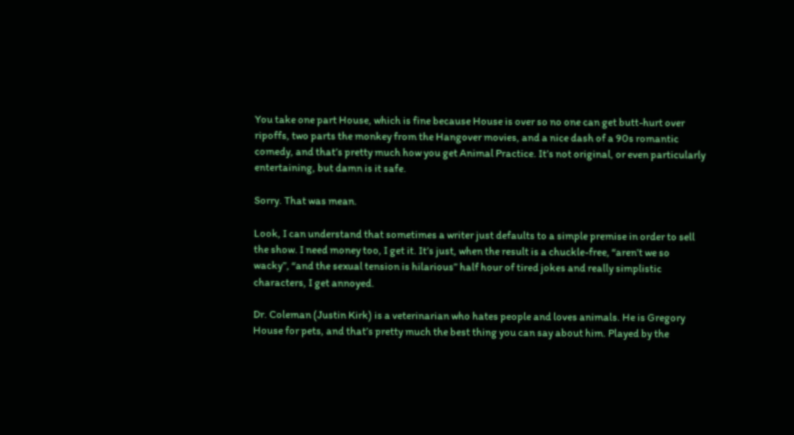You take one part House, which is fine because House is over so no one can get butt-hurt over ripoffs, two parts the monkey from the Hangover movies, and a nice dash of a 90s romantic comedy, and that’s pretty much how you get Animal Practice. It’s not original, or even particularly entertaining, but damn is it safe.

Sorry. That was mean.

Look, I can understand that sometimes a writer just defaults to a simple premise in order to sell the show. I need money too, I get it. It’s just, when the result is a chuckle-free, “aren’t we so wacky”, “and the sexual tension is hilarious” half hour of tired jokes and really simplistic characters, I get annoyed.

Dr. Coleman (Justin Kirk) is a veterinarian who hates people and loves animals. He is Gregory House for pets, and that’s pretty much the best thing you can say about him. Played by the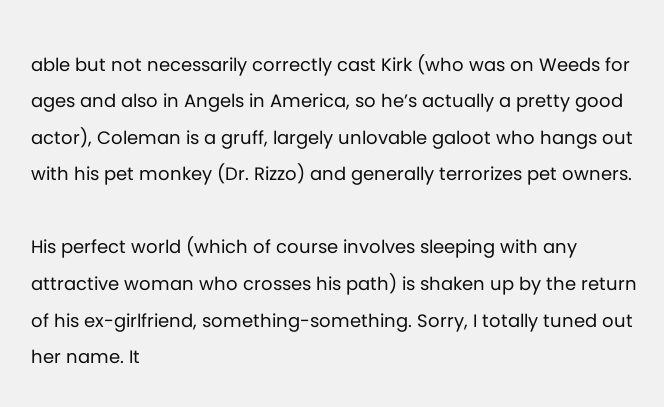able but not necessarily correctly cast Kirk (who was on Weeds for ages and also in Angels in America, so he’s actually a pretty good actor), Coleman is a gruff, largely unlovable galoot who hangs out with his pet monkey (Dr. Rizzo) and generally terrorizes pet owners.

His perfect world (which of course involves sleeping with any attractive woman who crosses his path) is shaken up by the return of his ex-girlfriend, something-something. Sorry, I totally tuned out her name. It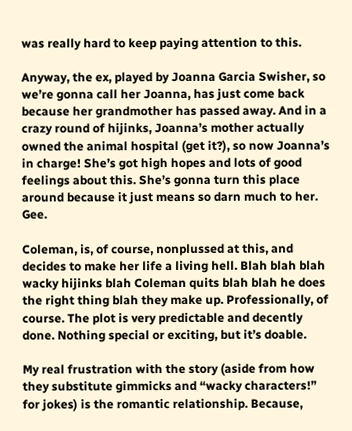was really hard to keep paying attention to this.

Anyway, the ex, played by Joanna Garcia Swisher, so we’re gonna call her Joanna, has just come back because her grandmother has passed away. And in a crazy round of hijinks, Joanna’s mother actually owned the animal hospital (get it?), so now Joanna’s in charge! She’s got high hopes and lots of good feelings about this. She’s gonna turn this place around because it just means so darn much to her. Gee.

Coleman, is, of course, nonplussed at this, and decides to make her life a living hell. Blah blah blah wacky hijinks blah Coleman quits blah blah he does the right thing blah they make up. Professionally, of course. The plot is very predictable and decently done. Nothing special or exciting, but it’s doable.

My real frustration with the story (aside from how they substitute gimmicks and “wacky characters!” for jokes) is the romantic relationship. Because,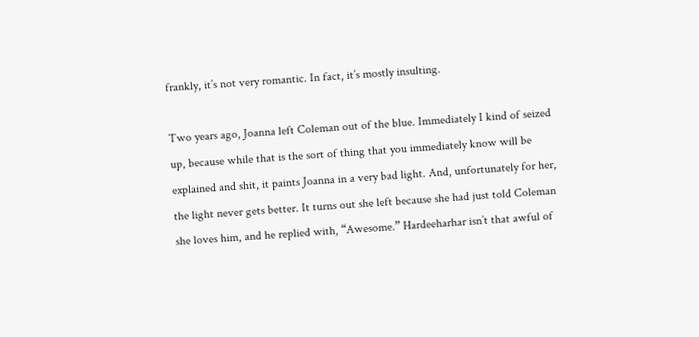frankly, it’s not very romantic. In fact, it’s mostly insulting.

Two years ago, Joanna left Coleman out of the blue. Immediately I kind of seized up, because while that is the sort of thing that you immediately know will be explained and shit, it paints Joanna in a very bad light. And, unfortunately for her, the light never gets better. It turns out she left because she had just told Coleman she loves him, and he replied with, “Awesome.” Hardeeharhar isn’t that awful of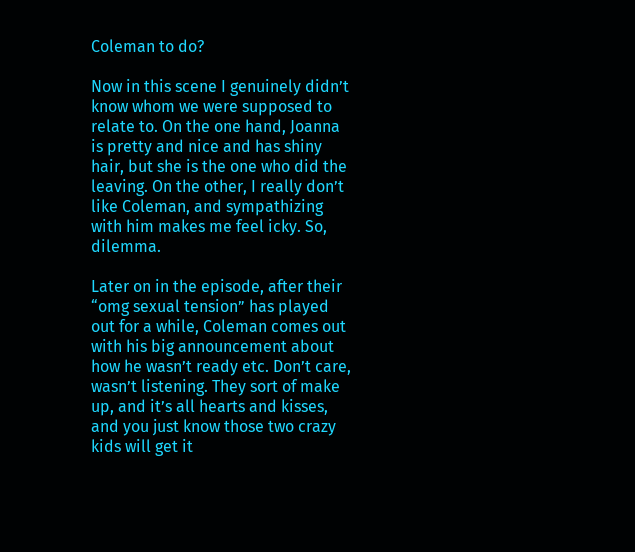Coleman to do?

Now in this scene I genuinely didn’t know whom we were supposed to relate to. On the one hand, Joanna is pretty and nice and has shiny hair, but she is the one who did the leaving. On the other, I really don’t like Coleman, and sympathizing with him makes me feel icky. So, dilemma.

Later on in the episode, after their “omg sexual tension” has played out for a while, Coleman comes out with his big announcement about how he wasn’t ready etc. Don’t care, wasn’t listening. They sort of make up, and it’s all hearts and kisses, and you just know those two crazy kids will get it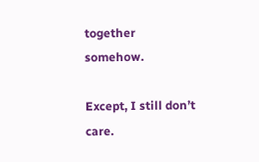together somehow.

Except, I still don’t care.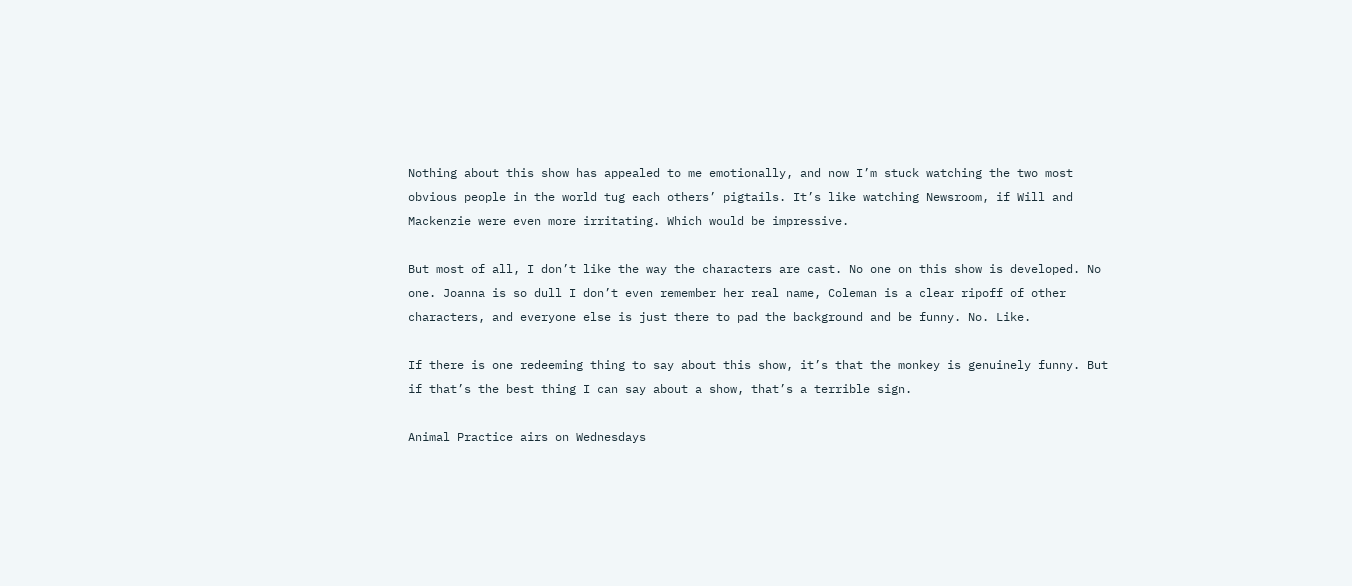Nothing about this show has appealed to me emotionally, and now I’m stuck watching the two most obvious people in the world tug each others’ pigtails. It’s like watching Newsroom, if Will and Mackenzie were even more irritating. Which would be impressive.

But most of all, I don’t like the way the characters are cast. No one on this show is developed. No one. Joanna is so dull I don’t even remember her real name, Coleman is a clear ripoff of other characters, and everyone else is just there to pad the background and be funny. No. Like.

If there is one redeeming thing to say about this show, it’s that the monkey is genuinely funny. But if that’s the best thing I can say about a show, that’s a terrible sign.

Animal Practice airs on Wednesdays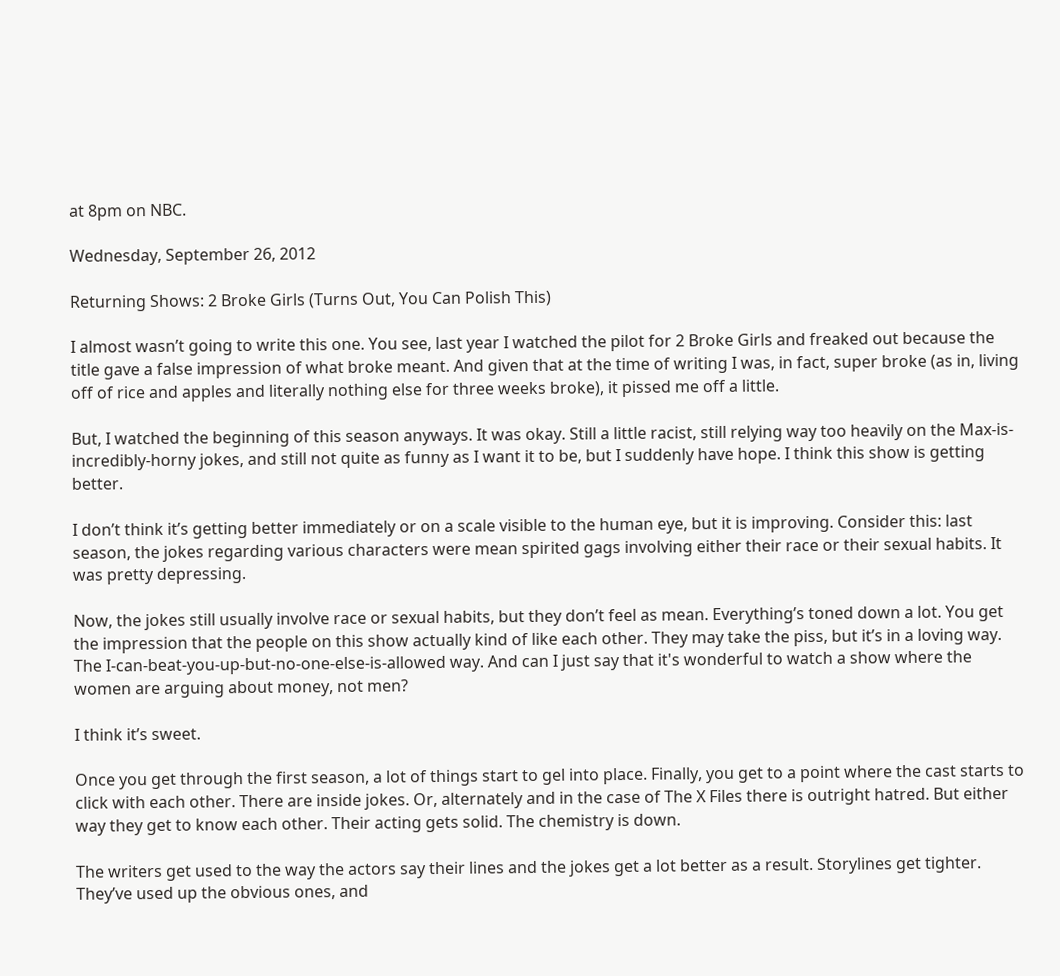at 8pm on NBC.

Wednesday, September 26, 2012

Returning Shows: 2 Broke Girls (Turns Out, You Can Polish This)

I almost wasn’t going to write this one. You see, last year I watched the pilot for 2 Broke Girls and freaked out because the title gave a false impression of what broke meant. And given that at the time of writing I was, in fact, super broke (as in, living off of rice and apples and literally nothing else for three weeks broke), it pissed me off a little.

But, I watched the beginning of this season anyways. It was okay. Still a little racist, still relying way too heavily on the Max-is-incredibly-horny jokes, and still not quite as funny as I want it to be, but I suddenly have hope. I think this show is getting better.

I don’t think it’s getting better immediately or on a scale visible to the human eye, but it is improving. Consider this: last season, the jokes regarding various characters were mean spirited gags involving either their race or their sexual habits. It was pretty depressing.

Now, the jokes still usually involve race or sexual habits, but they don’t feel as mean. Everything’s toned down a lot. You get the impression that the people on this show actually kind of like each other. They may take the piss, but it’s in a loving way. The I-can-beat-you-up-but-no-one-else-is-allowed way. And can I just say that it's wonderful to watch a show where the women are arguing about money, not men?

I think it’s sweet.

Once you get through the first season, a lot of things start to gel into place. Finally, you get to a point where the cast starts to click with each other. There are inside jokes. Or, alternately and in the case of The X Files there is outright hatred. But either way they get to know each other. Their acting gets solid. The chemistry is down.

The writers get used to the way the actors say their lines and the jokes get a lot better as a result. Storylines get tighter. They’ve used up the obvious ones, and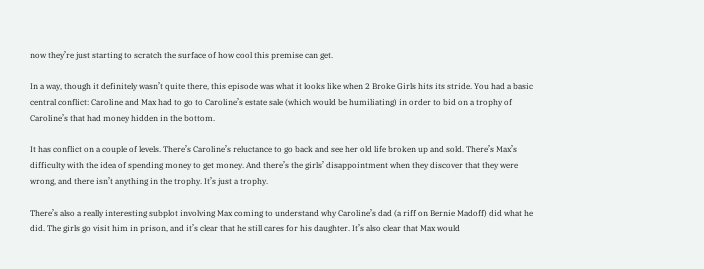now they’re just starting to scratch the surface of how cool this premise can get.

In a way, though it definitely wasn’t quite there, this episode was what it looks like when 2 Broke Girls hits its stride. You had a basic central conflict: Caroline and Max had to go to Caroline’s estate sale (which would be humiliating) in order to bid on a trophy of Caroline’s that had money hidden in the bottom.

It has conflict on a couple of levels. There’s Caroline’s reluctance to go back and see her old life broken up and sold. There’s Max’s difficulty with the idea of spending money to get money. And there’s the girls’ disappointment when they discover that they were wrong, and there isn’t anything in the trophy. It’s just a trophy.

There’s also a really interesting subplot involving Max coming to understand why Caroline’s dad (a riff on Bernie Madoff) did what he did. The girls go visit him in prison, and it’s clear that he still cares for his daughter. It’s also clear that Max would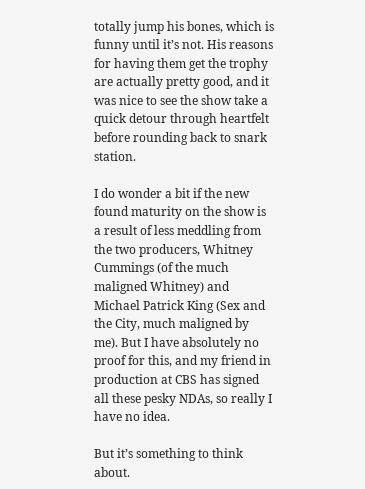totally jump his bones, which is funny until it’s not. His reasons for having them get the trophy are actually pretty good, and it was nice to see the show take a quick detour through heartfelt before rounding back to snark station.

I do wonder a bit if the new found maturity on the show is a result of less meddling from the two producers, Whitney Cummings (of the much maligned Whitney) and Michael Patrick King (Sex and the City, much maligned by me). But I have absolutely no proof for this, and my friend in production at CBS has signed all these pesky NDAs, so really I have no idea.

But it’s something to think about.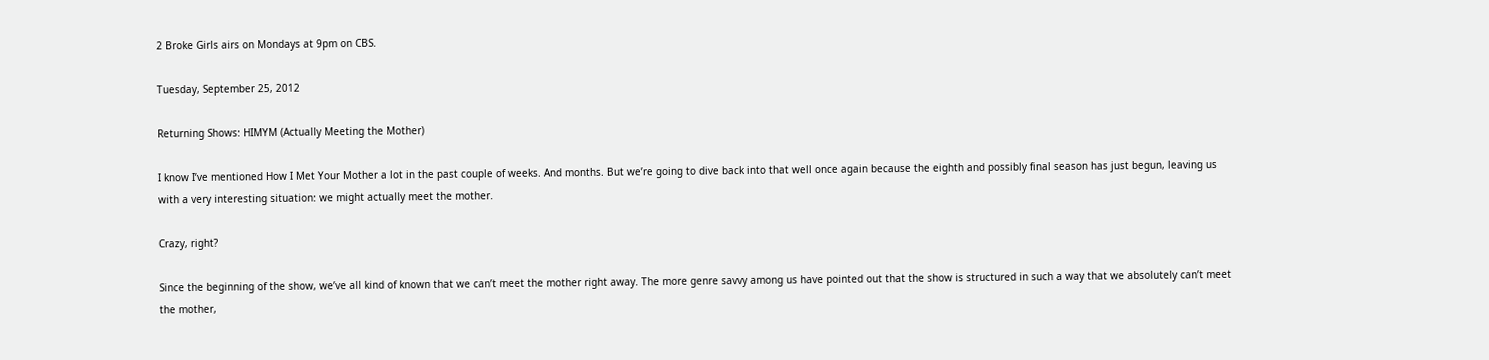2 Broke Girls airs on Mondays at 9pm on CBS.

Tuesday, September 25, 2012

Returning Shows: HIMYM (Actually Meeting the Mother)

I know I’ve mentioned How I Met Your Mother a lot in the past couple of weeks. And months. But we’re going to dive back into that well once again because the eighth and possibly final season has just begun, leaving us with a very interesting situation: we might actually meet the mother.

Crazy, right?

Since the beginning of the show, we’ve all kind of known that we can’t meet the mother right away. The more genre savvy among us have pointed out that the show is structured in such a way that we absolutely can’t meet the mother,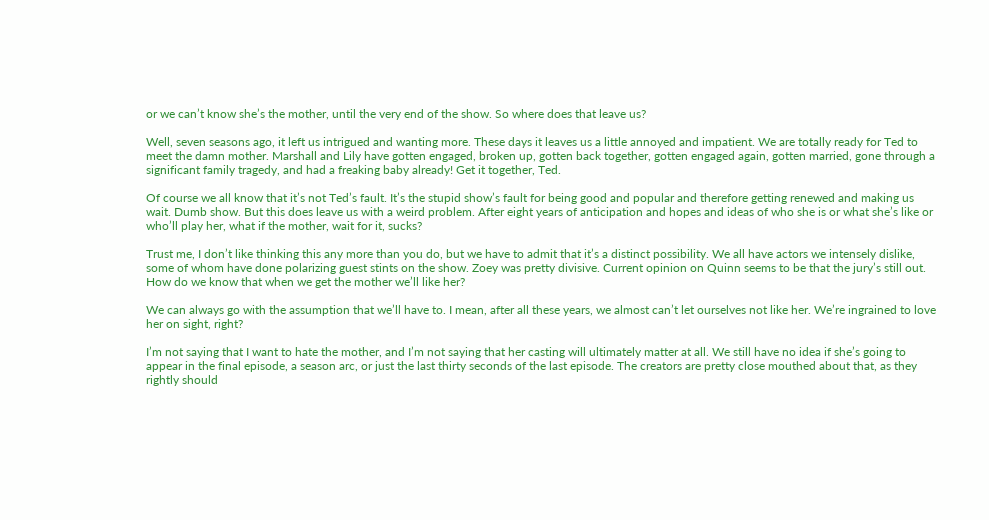or we can’t know she’s the mother, until the very end of the show. So where does that leave us?

Well, seven seasons ago, it left us intrigued and wanting more. These days it leaves us a little annoyed and impatient. We are totally ready for Ted to meet the damn mother. Marshall and Lily have gotten engaged, broken up, gotten back together, gotten engaged again, gotten married, gone through a significant family tragedy, and had a freaking baby already! Get it together, Ted.

Of course we all know that it’s not Ted’s fault. It’s the stupid show’s fault for being good and popular and therefore getting renewed and making us wait. Dumb show. But this does leave us with a weird problem. After eight years of anticipation and hopes and ideas of who she is or what she’s like or who’ll play her, what if the mother, wait for it, sucks?

Trust me, I don’t like thinking this any more than you do, but we have to admit that it’s a distinct possibility. We all have actors we intensely dislike, some of whom have done polarizing guest stints on the show. Zoey was pretty divisive. Current opinion on Quinn seems to be that the jury’s still out. How do we know that when we get the mother we’ll like her?

We can always go with the assumption that we’ll have to. I mean, after all these years, we almost can’t let ourselves not like her. We’re ingrained to love her on sight, right?

I’m not saying that I want to hate the mother, and I’m not saying that her casting will ultimately matter at all. We still have no idea if she’s going to appear in the final episode, a season arc, or just the last thirty seconds of the last episode. The creators are pretty close mouthed about that, as they rightly should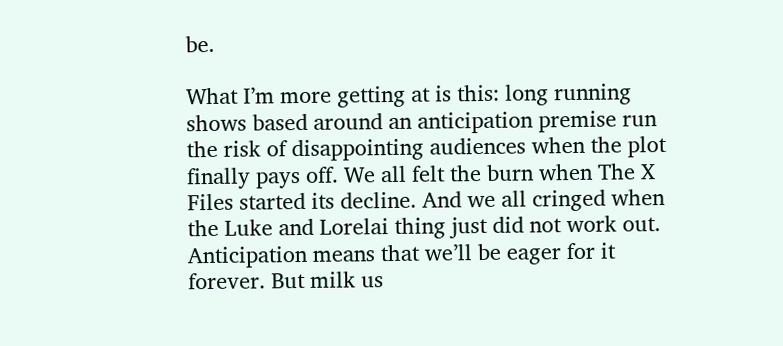be.

What I’m more getting at is this: long running shows based around an anticipation premise run the risk of disappointing audiences when the plot finally pays off. We all felt the burn when The X Files started its decline. And we all cringed when the Luke and Lorelai thing just did not work out. Anticipation means that we’ll be eager for it forever. But milk us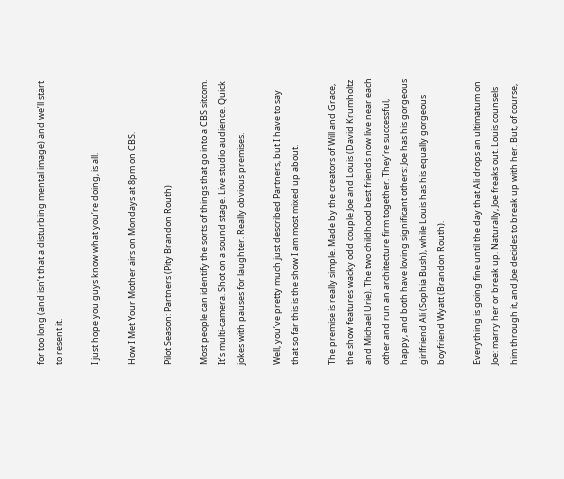for too long (and isn’t that a disturbing mental image) and we’ll start to resent it.

I just hope you guys know what you’re doing, is all.

How I Met Your Mother airs on Mondays at 8pm on CBS.

Pilot Season: Partners (Pity Brandon Routh)

Most people can identify the sorts of things that go into a CBS sitcom. It’s multi-camera. Shot on a sound stage. Live studio audience. Quick jokes with pauses for laughter. Really obvious premises.

Well, you’ve pretty much just described Partners, but I have to say that so far this is the show I am most mixed up about.

The premise is really simple. Made by the creators of Will and Grace, the show features wacky odd couple Joe and Louis (David Krumholtz and Michael Urie). The two childhood best friends now live near each other and run an architecture firm together. They’re successful, happy, and both have loving significant others: Joe has his gorgeous girlfriend Ali (Sophia Bush), while Louis has his equally gorgeous boyfriend Wyatt (Brandon Routh).

Everything is going fine until the day that Ali drops an ultimatum on Joe: marry her or break up. Naturally, Joe freaks out. Louis counsels him through it, and Joe decides to break up with her. But, of course,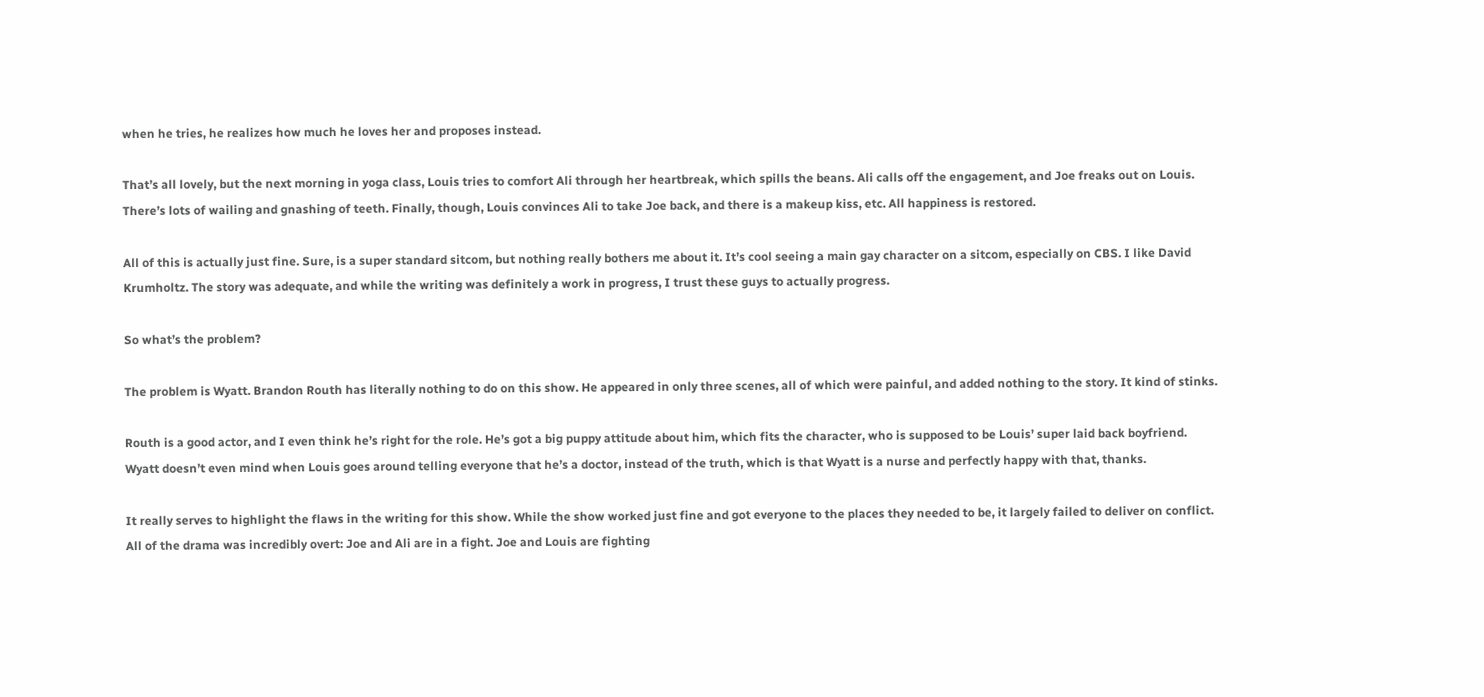when he tries, he realizes how much he loves her and proposes instead.

That’s all lovely, but the next morning in yoga class, Louis tries to comfort Ali through her heartbreak, which spills the beans. Ali calls off the engagement, and Joe freaks out on Louis. There’s lots of wailing and gnashing of teeth. Finally, though, Louis convinces Ali to take Joe back, and there is a makeup kiss, etc. All happiness is restored.

All of this is actually just fine. Sure, is a super standard sitcom, but nothing really bothers me about it. It’s cool seeing a main gay character on a sitcom, especially on CBS. I like David Krumholtz. The story was adequate, and while the writing was definitely a work in progress, I trust these guys to actually progress.

So what’s the problem?

The problem is Wyatt. Brandon Routh has literally nothing to do on this show. He appeared in only three scenes, all of which were painful, and added nothing to the story. It kind of stinks.

Routh is a good actor, and I even think he’s right for the role. He’s got a big puppy attitude about him, which fits the character, who is supposed to be Louis’ super laid back boyfriend. Wyatt doesn’t even mind when Louis goes around telling everyone that he’s a doctor, instead of the truth, which is that Wyatt is a nurse and perfectly happy with that, thanks.

It really serves to highlight the flaws in the writing for this show. While the show worked just fine and got everyone to the places they needed to be, it largely failed to deliver on conflict. All of the drama was incredibly overt: Joe and Ali are in a fight. Joe and Louis are fighting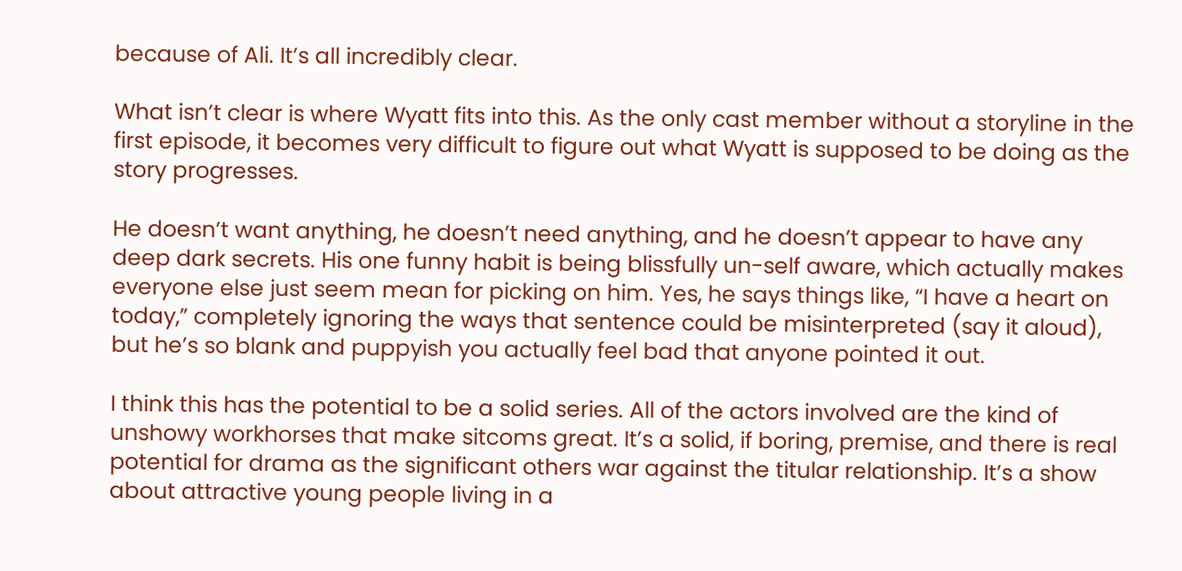because of Ali. It’s all incredibly clear.

What isn’t clear is where Wyatt fits into this. As the only cast member without a storyline in the first episode, it becomes very difficult to figure out what Wyatt is supposed to be doing as the story progresses.

He doesn’t want anything, he doesn’t need anything, and he doesn’t appear to have any deep dark secrets. His one funny habit is being blissfully un-self aware, which actually makes everyone else just seem mean for picking on him. Yes, he says things like, “I have a heart on today,” completely ignoring the ways that sentence could be misinterpreted (say it aloud), but he’s so blank and puppyish you actually feel bad that anyone pointed it out.

I think this has the potential to be a solid series. All of the actors involved are the kind of unshowy workhorses that make sitcoms great. It’s a solid, if boring, premise, and there is real potential for drama as the significant others war against the titular relationship. It’s a show about attractive young people living in a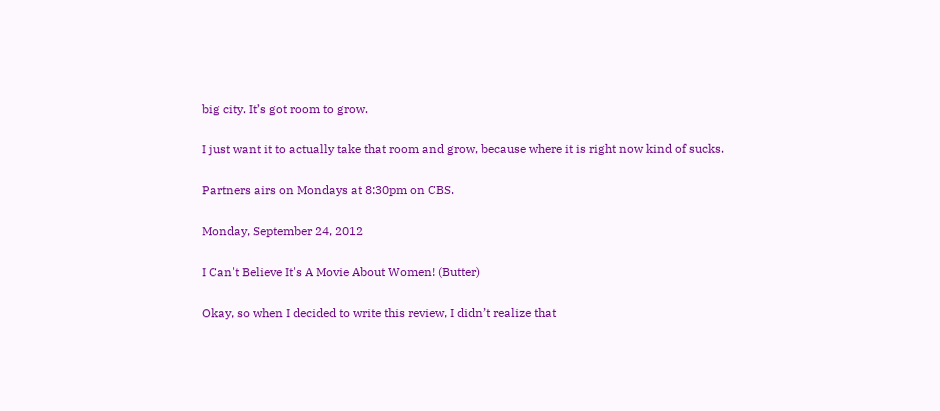big city. It’s got room to grow.

I just want it to actually take that room and grow, because where it is right now kind of sucks.

Partners airs on Mondays at 8:30pm on CBS.

Monday, September 24, 2012

I Can't Believe It's A Movie About Women! (Butter)

Okay, so when I decided to write this review, I didn’t realize that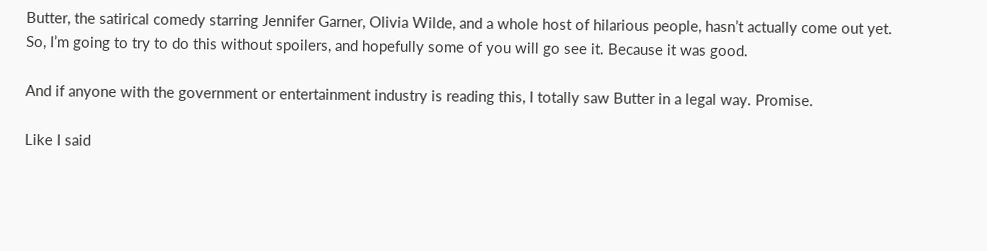Butter, the satirical comedy starring Jennifer Garner, Olivia Wilde, and a whole host of hilarious people, hasn’t actually come out yet. So, I’m going to try to do this without spoilers, and hopefully some of you will go see it. Because it was good.

And if anyone with the government or entertainment industry is reading this, I totally saw Butter in a legal way. Promise.

Like I said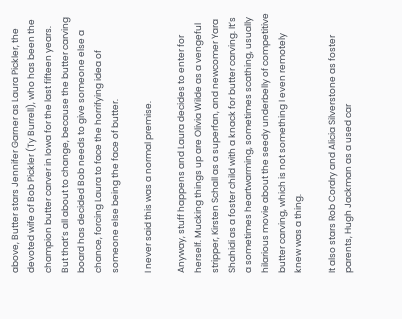above, Butter stars Jennifer Garner as Laura Pickler, the devoted wife of Bob Pickler (Ty Burrell), who has been the champion butter carver in Iowa for the last fifteen years. But that’s all about to change, because the butter carving board has decided Bob needs to give someone else a chance, forcing Laura to face the horrifying idea of someone else being the face of butter.

I never said this was a normal premise.

Anyway, stuff happens and Laura decides to enter for herself. Mucking things up are Olivia Wilde as a vengeful stripper, Kirsten Schall as a superfan, and newcomer Yara Shahidi as a foster child with a knack for butter carving. It’s a sometimes heartwarming, sometimes scathing, usually hilarious movie about the seedy underbelly of competitive butter carving, which is not something I even remotely knew was a thing.

It also stars Rob Cordry and Alicia Silverstone as foster parents, Hugh Jackman as a used car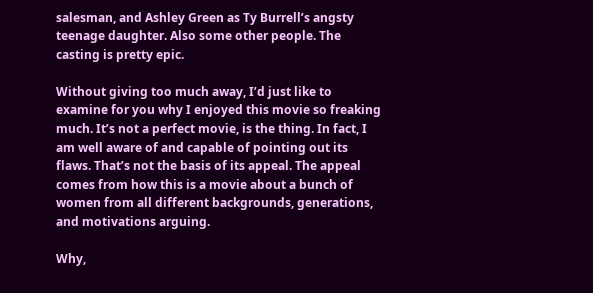salesman, and Ashley Green as Ty Burrell’s angsty teenage daughter. Also some other people. The casting is pretty epic.

Without giving too much away, I’d just like to examine for you why I enjoyed this movie so freaking much. It’s not a perfect movie, is the thing. In fact, I am well aware of and capable of pointing out its flaws. That’s not the basis of its appeal. The appeal comes from how this is a movie about a bunch of women from all different backgrounds, generations, and motivations arguing.

Why,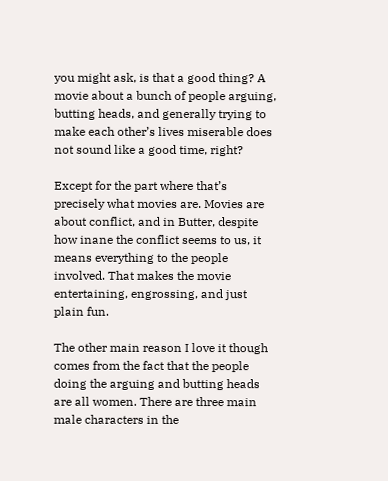you might ask, is that a good thing? A movie about a bunch of people arguing, butting heads, and generally trying to make each other’s lives miserable does not sound like a good time, right?

Except for the part where that’s precisely what movies are. Movies are about conflict, and in Butter, despite how inane the conflict seems to us, it means everything to the people involved. That makes the movie entertaining, engrossing, and just plain fun.

The other main reason I love it though comes from the fact that the people doing the arguing and butting heads are all women. There are three main male characters in the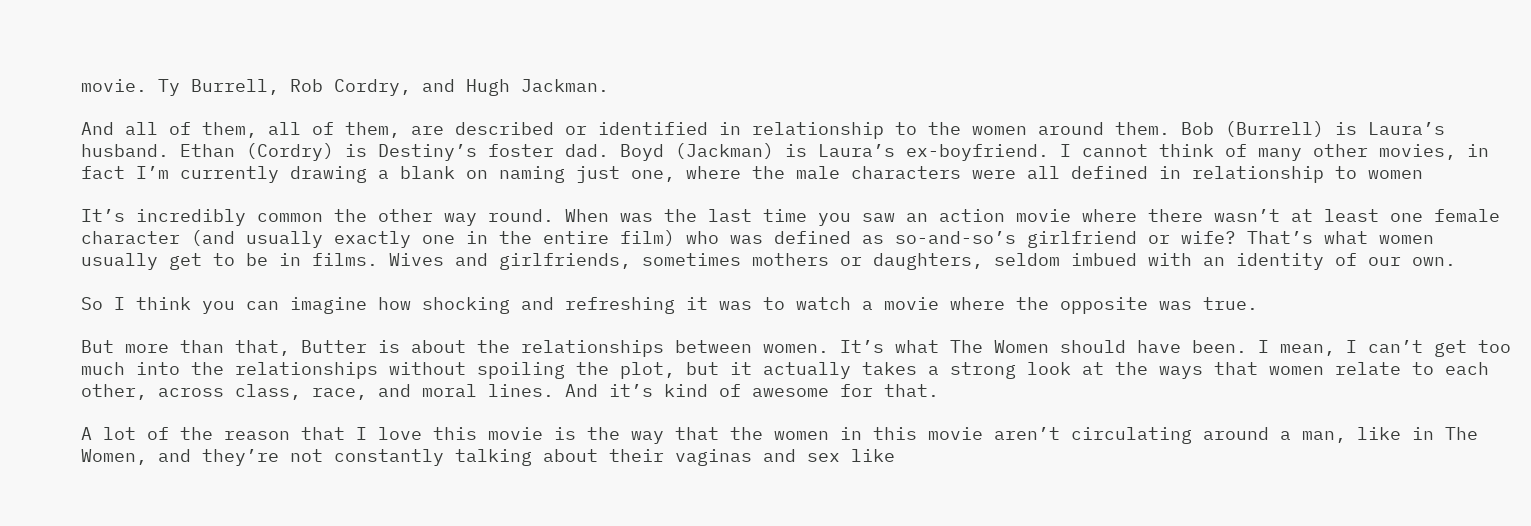movie. Ty Burrell, Rob Cordry, and Hugh Jackman.

And all of them, all of them, are described or identified in relationship to the women around them. Bob (Burrell) is Laura’s husband. Ethan (Cordry) is Destiny’s foster dad. Boyd (Jackman) is Laura’s ex-boyfriend. I cannot think of many other movies, in fact I’m currently drawing a blank on naming just one, where the male characters were all defined in relationship to women

It’s incredibly common the other way round. When was the last time you saw an action movie where there wasn’t at least one female character (and usually exactly one in the entire film) who was defined as so-and-so’s girlfriend or wife? That’s what women usually get to be in films. Wives and girlfriends, sometimes mothers or daughters, seldom imbued with an identity of our own.

So I think you can imagine how shocking and refreshing it was to watch a movie where the opposite was true.

But more than that, Butter is about the relationships between women. It’s what The Women should have been. I mean, I can’t get too much into the relationships without spoiling the plot, but it actually takes a strong look at the ways that women relate to each other, across class, race, and moral lines. And it’s kind of awesome for that.

A lot of the reason that I love this movie is the way that the women in this movie aren’t circulating around a man, like in The Women, and they’re not constantly talking about their vaginas and sex like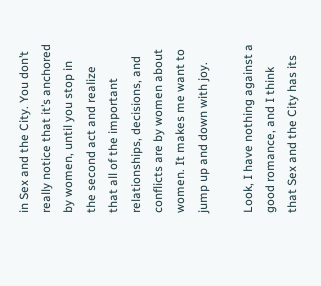in Sex and the City. You don’t really notice that it’s anchored by women, until you stop in the second act and realize that all of the important relationships, decisions, and conflicts are by women about women. It makes me want to jump up and down with joy.

Look, I have nothing against a good romance, and I think that Sex and the City has its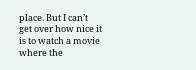place. But I can’t get over how nice it is to watch a movie where the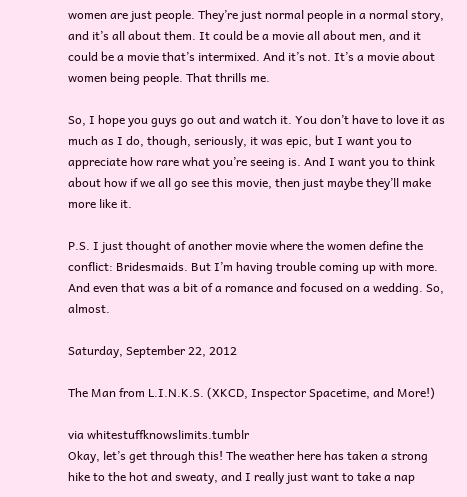women are just people. They’re just normal people in a normal story, and it’s all about them. It could be a movie all about men, and it could be a movie that’s intermixed. And it’s not. It’s a movie about women being people. That thrills me.

So, I hope you guys go out and watch it. You don’t have to love it as much as I do, though, seriously, it was epic, but I want you to appreciate how rare what you’re seeing is. And I want you to think about how if we all go see this movie, then just maybe they’ll make more like it.

P.S. I just thought of another movie where the women define the conflict: Bridesmaids. But I’m having trouble coming up with more. And even that was a bit of a romance and focused on a wedding. So, almost.

Saturday, September 22, 2012

The Man from L.I.N.K.S. (XKCD, Inspector Spacetime, and More!)

via whitestuffknowslimits.tumblr
Okay, let’s get through this! The weather here has taken a strong hike to the hot and sweaty, and I really just want to take a nap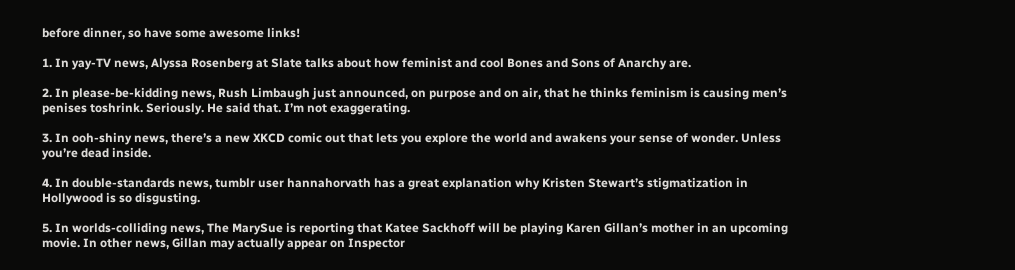before dinner, so have some awesome links!

1. In yay-TV news, Alyssa Rosenberg at Slate talks about how feminist and cool Bones and Sons of Anarchy are.

2. In please-be-kidding news, Rush Limbaugh just announced, on purpose and on air, that he thinks feminism is causing men’s penises toshrink. Seriously. He said that. I’m not exaggerating.

3. In ooh-shiny news, there’s a new XKCD comic out that lets you explore the world and awakens your sense of wonder. Unless you’re dead inside.

4. In double-standards news, tumblr user hannahorvath has a great explanation why Kristen Stewart’s stigmatization in Hollywood is so disgusting.

5. In worlds-colliding news, The MarySue is reporting that Katee Sackhoff will be playing Karen Gillan’s mother in an upcoming movie. In other news, Gillan may actually appear on Inspector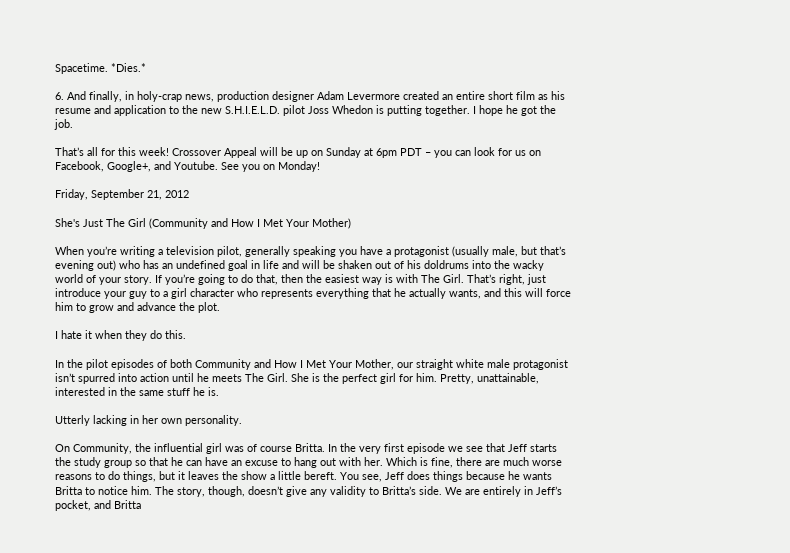Spacetime. *Dies.*

6. And finally, in holy-crap news, production designer Adam Levermore created an entire short film as his resume and application to the new S.H.I.E.L.D. pilot Joss Whedon is putting together. I hope he got the job.

That’s all for this week! Crossover Appeal will be up on Sunday at 6pm PDT – you can look for us on Facebook, Google+, and Youtube. See you on Monday!

Friday, September 21, 2012

She's Just The Girl (Community and How I Met Your Mother)

When you’re writing a television pilot, generally speaking you have a protagonist (usually male, but that’s evening out) who has an undefined goal in life and will be shaken out of his doldrums into the wacky world of your story. If you’re going to do that, then the easiest way is with The Girl. That’s right, just introduce your guy to a girl character who represents everything that he actually wants, and this will force him to grow and advance the plot.

I hate it when they do this.

In the pilot episodes of both Community and How I Met Your Mother, our straight white male protagonist isn’t spurred into action until he meets The Girl. She is the perfect girl for him. Pretty, unattainable, interested in the same stuff he is.

Utterly lacking in her own personality.

On Community, the influential girl was of course Britta. In the very first episode we see that Jeff starts the study group so that he can have an excuse to hang out with her. Which is fine, there are much worse reasons to do things, but it leaves the show a little bereft. You see, Jeff does things because he wants Britta to notice him. The story, though, doesn’t give any validity to Britta’s side. We are entirely in Jeff’s pocket, and Britta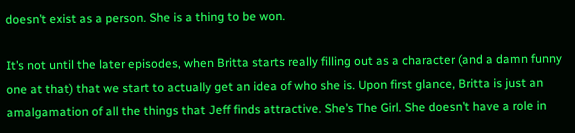doesn’t exist as a person. She is a thing to be won.

It’s not until the later episodes, when Britta starts really filling out as a character (and a damn funny one at that) that we start to actually get an idea of who she is. Upon first glance, Britta is just an amalgamation of all the things that Jeff finds attractive. She’s The Girl. She doesn’t have a role in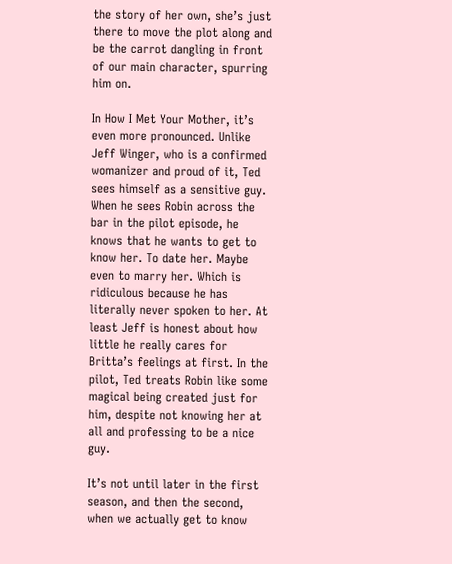the story of her own, she’s just there to move the plot along and be the carrot dangling in front of our main character, spurring him on.

In How I Met Your Mother, it’s even more pronounced. Unlike Jeff Winger, who is a confirmed womanizer and proud of it, Ted sees himself as a sensitive guy. When he sees Robin across the bar in the pilot episode, he knows that he wants to get to know her. To date her. Maybe even to marry her. Which is ridiculous because he has literally never spoken to her. At least Jeff is honest about how little he really cares for Britta’s feelings at first. In the pilot, Ted treats Robin like some magical being created just for him, despite not knowing her at all and professing to be a nice guy.

It’s not until later in the first season, and then the second, when we actually get to know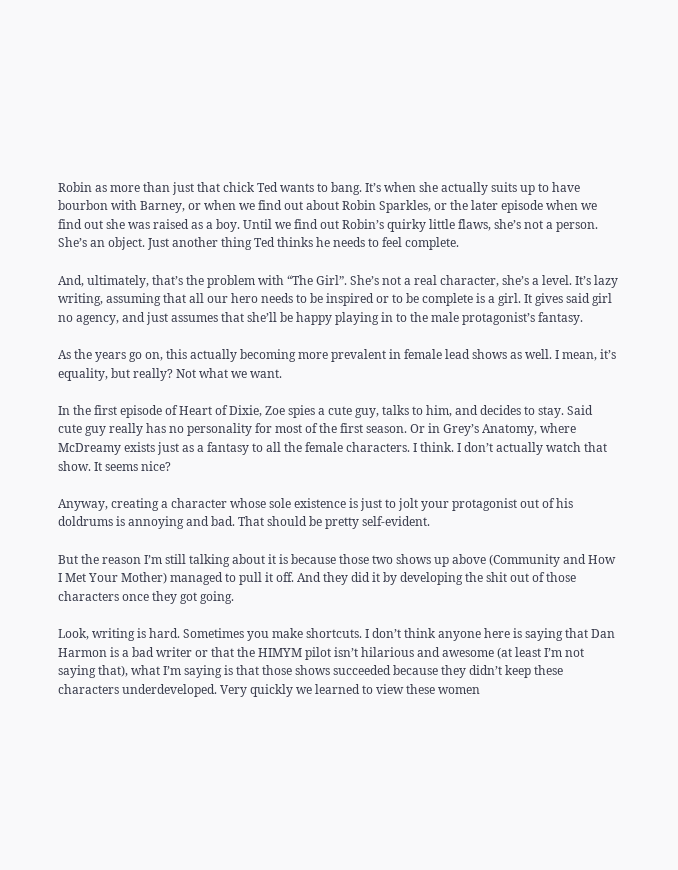Robin as more than just that chick Ted wants to bang. It’s when she actually suits up to have bourbon with Barney, or when we find out about Robin Sparkles, or the later episode when we find out she was raised as a boy. Until we find out Robin’s quirky little flaws, she’s not a person. She’s an object. Just another thing Ted thinks he needs to feel complete.

And, ultimately, that’s the problem with “The Girl”. She’s not a real character, she’s a level. It’s lazy writing, assuming that all our hero needs to be inspired or to be complete is a girl. It gives said girl no agency, and just assumes that she’ll be happy playing in to the male protagonist’s fantasy.

As the years go on, this actually becoming more prevalent in female lead shows as well. I mean, it’s equality, but really? Not what we want.

In the first episode of Heart of Dixie, Zoe spies a cute guy, talks to him, and decides to stay. Said cute guy really has no personality for most of the first season. Or in Grey’s Anatomy, where McDreamy exists just as a fantasy to all the female characters. I think. I don’t actually watch that show. It seems nice?

Anyway, creating a character whose sole existence is just to jolt your protagonist out of his doldrums is annoying and bad. That should be pretty self-evident.

But the reason I’m still talking about it is because those two shows up above (Community and How I Met Your Mother) managed to pull it off. And they did it by developing the shit out of those characters once they got going.

Look, writing is hard. Sometimes you make shortcuts. I don’t think anyone here is saying that Dan Harmon is a bad writer or that the HIMYM pilot isn’t hilarious and awesome (at least I’m not saying that), what I’m saying is that those shows succeeded because they didn’t keep these characters underdeveloped. Very quickly we learned to view these women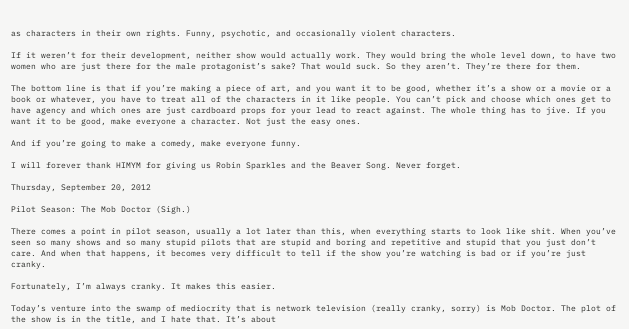as characters in their own rights. Funny, psychotic, and occasionally violent characters.

If it weren’t for their development, neither show would actually work. They would bring the whole level down, to have two women who are just there for the male protagonist’s sake? That would suck. So they aren’t. They’re there for them.

The bottom line is that if you’re making a piece of art, and you want it to be good, whether it’s a show or a movie or a book or whatever, you have to treat all of the characters in it like people. You can’t pick and choose which ones get to have agency and which ones are just cardboard props for your lead to react against. The whole thing has to jive. If you want it to be good, make everyone a character. Not just the easy ones.

And if you’re going to make a comedy, make everyone funny.

I will forever thank HIMYM for giving us Robin Sparkles and the Beaver Song. Never forget.

Thursday, September 20, 2012

Pilot Season: The Mob Doctor (Sigh.)

There comes a point in pilot season, usually a lot later than this, when everything starts to look like shit. When you’ve seen so many shows and so many stupid pilots that are stupid and boring and repetitive and stupid that you just don’t care. And when that happens, it becomes very difficult to tell if the show you’re watching is bad or if you’re just cranky.

Fortunately, I’m always cranky. It makes this easier.

Today’s venture into the swamp of mediocrity that is network television (really cranky, sorry) is Mob Doctor. The plot of the show is in the title, and I hate that. It’s about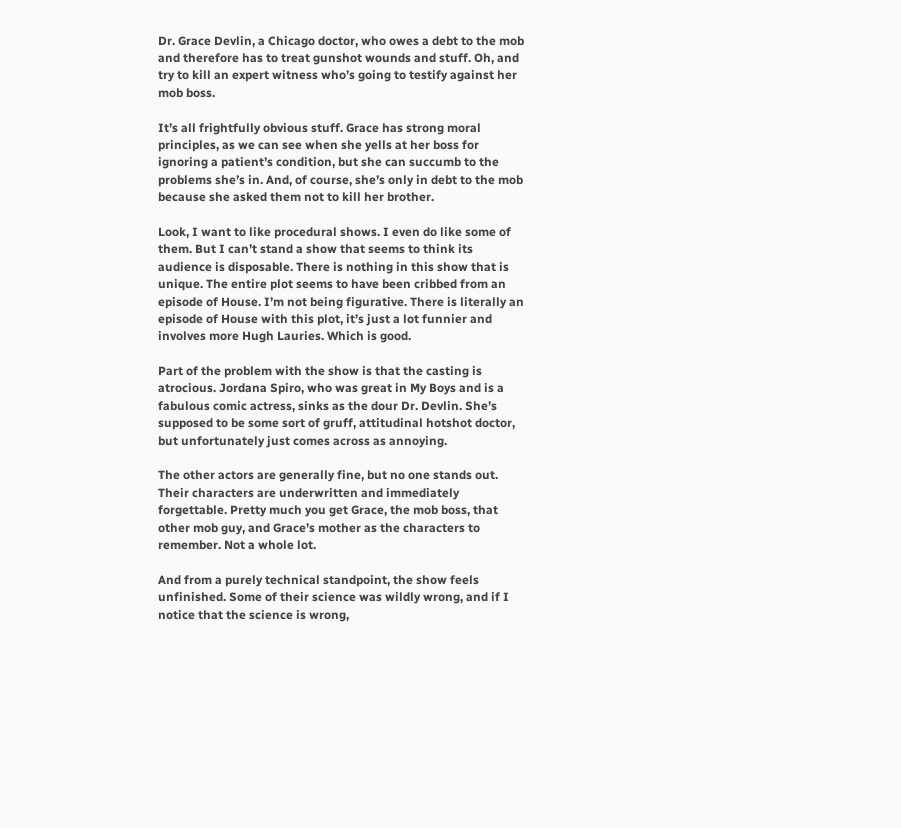Dr. Grace Devlin, a Chicago doctor, who owes a debt to the mob and therefore has to treat gunshot wounds and stuff. Oh, and try to kill an expert witness who’s going to testify against her mob boss.

It’s all frightfully obvious stuff. Grace has strong moral principles, as we can see when she yells at her boss for ignoring a patient’s condition, but she can succumb to the problems she’s in. And, of course, she’s only in debt to the mob because she asked them not to kill her brother.

Look, I want to like procedural shows. I even do like some of them. But I can’t stand a show that seems to think its audience is disposable. There is nothing in this show that is unique. The entire plot seems to have been cribbed from an episode of House. I’m not being figurative. There is literally an episode of House with this plot, it’s just a lot funnier and involves more Hugh Lauries. Which is good.

Part of the problem with the show is that the casting is atrocious. Jordana Spiro, who was great in My Boys and is a fabulous comic actress, sinks as the dour Dr. Devlin. She’s supposed to be some sort of gruff, attitudinal hotshot doctor, but unfortunately just comes across as annoying.

The other actors are generally fine, but no one stands out. Their characters are underwritten and immediately forgettable. Pretty much you get Grace, the mob boss, that other mob guy, and Grace’s mother as the characters to remember. Not a whole lot.

And from a purely technical standpoint, the show feels unfinished. Some of their science was wildly wrong, and if I notice that the science is wrong,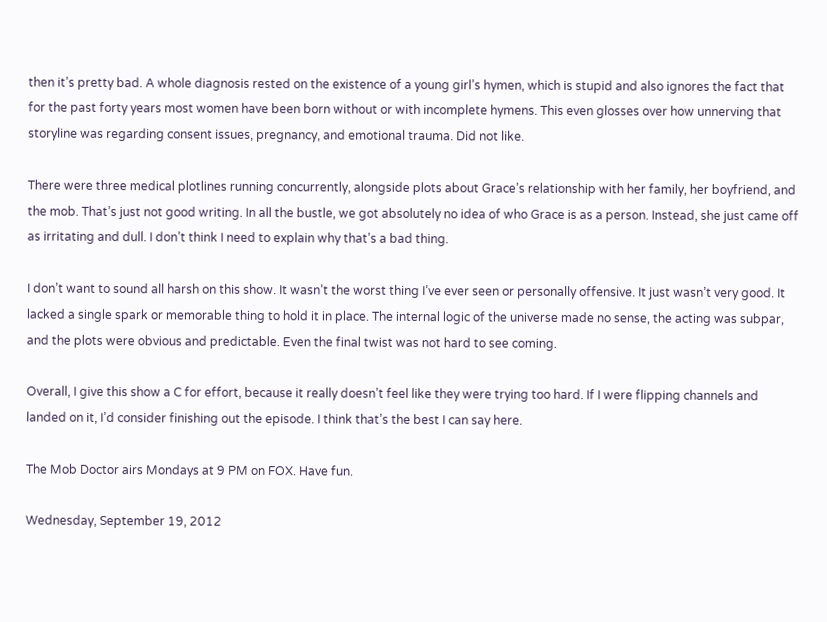then it’s pretty bad. A whole diagnosis rested on the existence of a young girl’s hymen, which is stupid and also ignores the fact that for the past forty years most women have been born without or with incomplete hymens. This even glosses over how unnerving that storyline was regarding consent issues, pregnancy, and emotional trauma. Did not like.

There were three medical plotlines running concurrently, alongside plots about Grace’s relationship with her family, her boyfriend, and the mob. That’s just not good writing. In all the bustle, we got absolutely no idea of who Grace is as a person. Instead, she just came off as irritating and dull. I don’t think I need to explain why that’s a bad thing.

I don’t want to sound all harsh on this show. It wasn’t the worst thing I’ve ever seen or personally offensive. It just wasn’t very good. It lacked a single spark or memorable thing to hold it in place. The internal logic of the universe made no sense, the acting was subpar, and the plots were obvious and predictable. Even the final twist was not hard to see coming.

Overall, I give this show a C for effort, because it really doesn’t feel like they were trying too hard. If I were flipping channels and landed on it, I’d consider finishing out the episode. I think that’s the best I can say here.

The Mob Doctor airs Mondays at 9 PM on FOX. Have fun.

Wednesday, September 19, 2012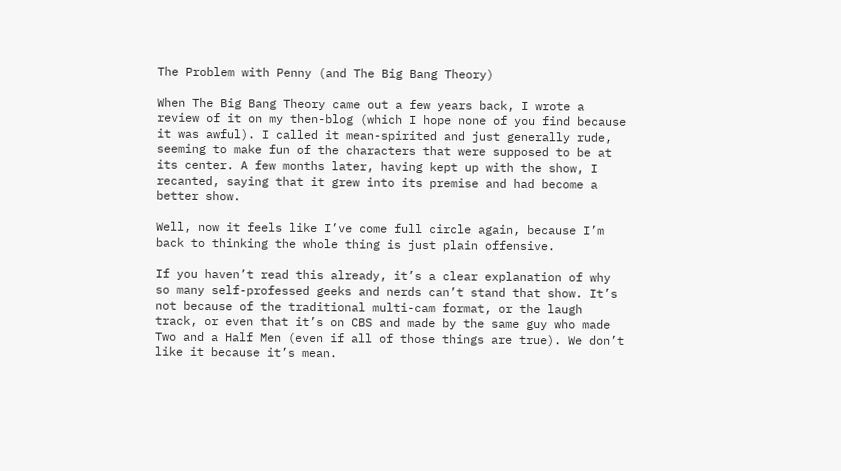The Problem with Penny (and The Big Bang Theory)

When The Big Bang Theory came out a few years back, I wrote a review of it on my then-blog (which I hope none of you find because it was awful). I called it mean-spirited and just generally rude, seeming to make fun of the characters that were supposed to be at its center. A few months later, having kept up with the show, I recanted, saying that it grew into its premise and had become a better show.

Well, now it feels like I’ve come full circle again, because I’m back to thinking the whole thing is just plain offensive.

If you haven’t read this already, it’s a clear explanation of why so many self-professed geeks and nerds can’t stand that show. It’s not because of the traditional multi-cam format, or the laugh track, or even that it’s on CBS and made by the same guy who made Two and a Half Men (even if all of those things are true). We don’t like it because it’s mean.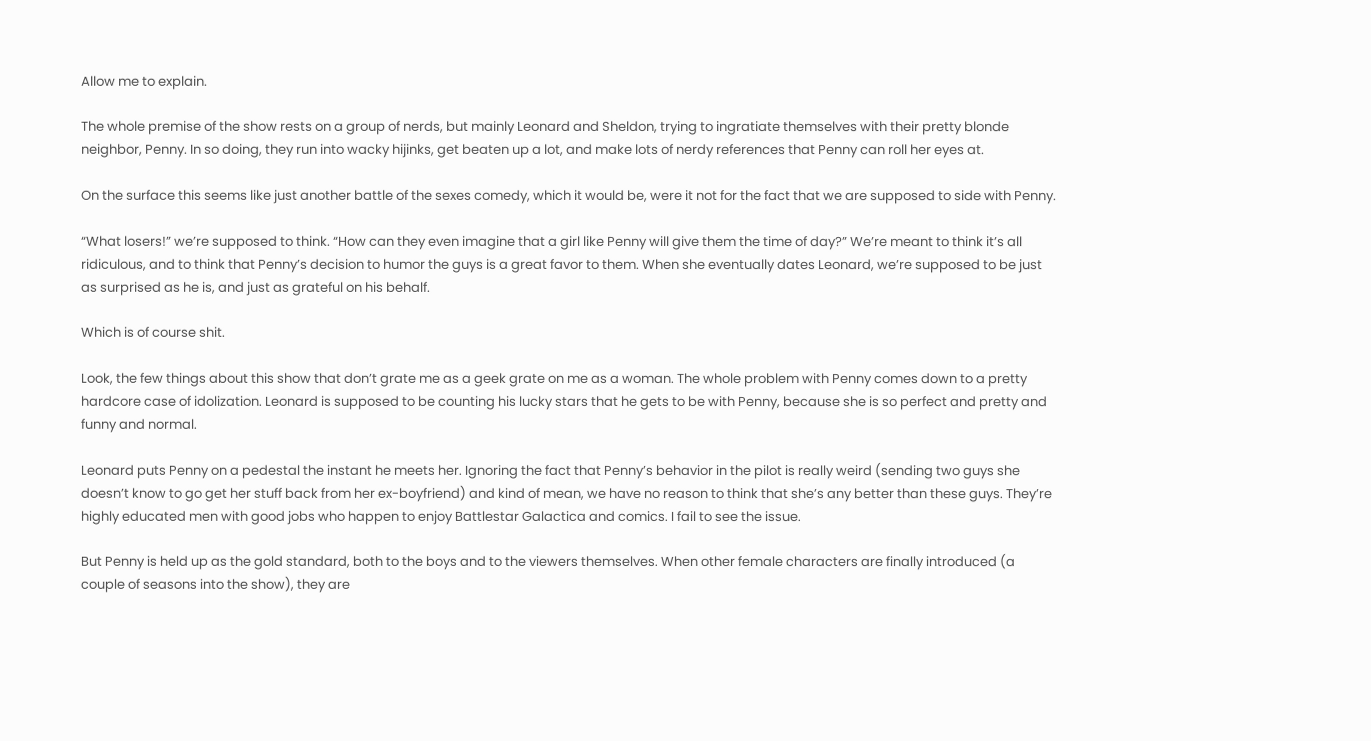Allow me to explain.

The whole premise of the show rests on a group of nerds, but mainly Leonard and Sheldon, trying to ingratiate themselves with their pretty blonde neighbor, Penny. In so doing, they run into wacky hijinks, get beaten up a lot, and make lots of nerdy references that Penny can roll her eyes at.

On the surface this seems like just another battle of the sexes comedy, which it would be, were it not for the fact that we are supposed to side with Penny.

“What losers!” we’re supposed to think. “How can they even imagine that a girl like Penny will give them the time of day?” We’re meant to think it’s all ridiculous, and to think that Penny’s decision to humor the guys is a great favor to them. When she eventually dates Leonard, we’re supposed to be just as surprised as he is, and just as grateful on his behalf.

Which is of course shit.

Look, the few things about this show that don’t grate me as a geek grate on me as a woman. The whole problem with Penny comes down to a pretty hardcore case of idolization. Leonard is supposed to be counting his lucky stars that he gets to be with Penny, because she is so perfect and pretty and funny and normal.

Leonard puts Penny on a pedestal the instant he meets her. Ignoring the fact that Penny’s behavior in the pilot is really weird (sending two guys she doesn’t know to go get her stuff back from her ex-boyfriend) and kind of mean, we have no reason to think that she’s any better than these guys. They’re highly educated men with good jobs who happen to enjoy Battlestar Galactica and comics. I fail to see the issue.

But Penny is held up as the gold standard, both to the boys and to the viewers themselves. When other female characters are finally introduced (a couple of seasons into the show), they are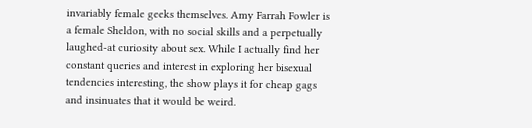invariably female geeks themselves. Amy Farrah Fowler is a female Sheldon, with no social skills and a perpetually laughed-at curiosity about sex. While I actually find her constant queries and interest in exploring her bisexual tendencies interesting, the show plays it for cheap gags and insinuates that it would be weird.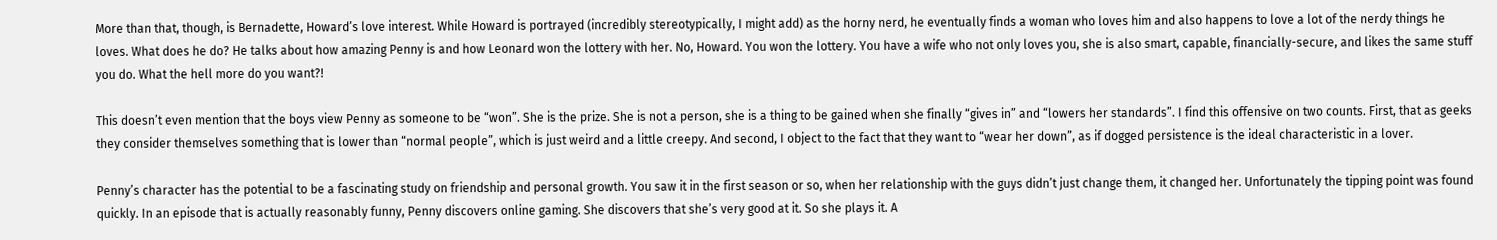More than that, though, is Bernadette, Howard’s love interest. While Howard is portrayed (incredibly stereotypically, I might add) as the horny nerd, he eventually finds a woman who loves him and also happens to love a lot of the nerdy things he loves. What does he do? He talks about how amazing Penny is and how Leonard won the lottery with her. No, Howard. You won the lottery. You have a wife who not only loves you, she is also smart, capable, financially-secure, and likes the same stuff you do. What the hell more do you want?!

This doesn’t even mention that the boys view Penny as someone to be “won”. She is the prize. She is not a person, she is a thing to be gained when she finally “gives in” and “lowers her standards”. I find this offensive on two counts. First, that as geeks they consider themselves something that is lower than “normal people”, which is just weird and a little creepy. And second, I object to the fact that they want to “wear her down”, as if dogged persistence is the ideal characteristic in a lover.

Penny’s character has the potential to be a fascinating study on friendship and personal growth. You saw it in the first season or so, when her relationship with the guys didn’t just change them, it changed her. Unfortunately the tipping point was found quickly. In an episode that is actually reasonably funny, Penny discovers online gaming. She discovers that she’s very good at it. So she plays it. A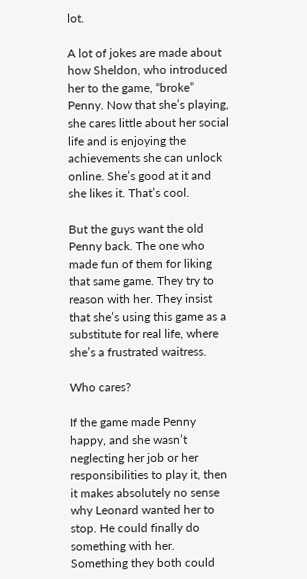lot.

A lot of jokes are made about how Sheldon, who introduced her to the game, “broke” Penny. Now that she’s playing, she cares little about her social life and is enjoying the achievements she can unlock online. She’s good at it and she likes it. That’s cool.

But the guys want the old Penny back. The one who made fun of them for liking that same game. They try to reason with her. They insist that she’s using this game as a substitute for real life, where she’s a frustrated waitress.

Who cares?

If the game made Penny happy, and she wasn’t neglecting her job or her responsibilities to play it, then it makes absolutely no sense why Leonard wanted her to stop. He could finally do something with her. Something they both could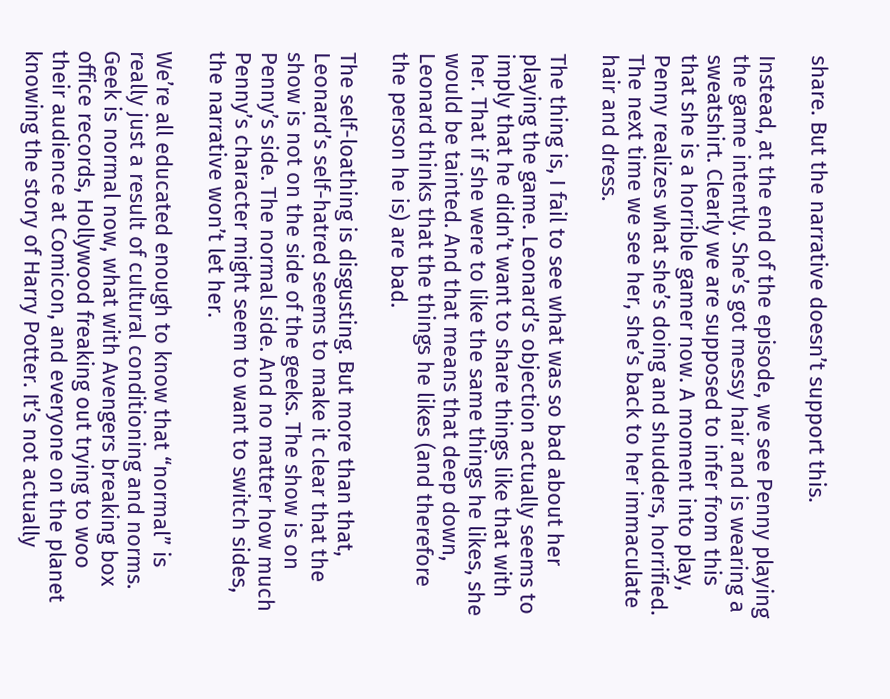share. But the narrative doesn’t support this.

Instead, at the end of the episode, we see Penny playing the game intently. She’s got messy hair and is wearing a sweatshirt. Clearly we are supposed to infer from this that she is a horrible gamer now. A moment into play, Penny realizes what she’s doing and shudders, horrified. The next time we see her, she’s back to her immaculate hair and dress.

The thing is, I fail to see what was so bad about her playing the game. Leonard’s objection actually seems to imply that he didn’t want to share things like that with her. That if she were to like the same things he likes, she would be tainted. And that means that deep down, Leonard thinks that the things he likes (and therefore the person he is) are bad.

The self-loathing is disgusting. But more than that, Leonard’s self-hatred seems to make it clear that the show is not on the side of the geeks. The show is on Penny’s side. The normal side. And no matter how much Penny’s character might seem to want to switch sides, the narrative won’t let her.

We’re all educated enough to know that “normal” is really just a result of cultural conditioning and norms. Geek is normal now, what with Avengers breaking box office records, Hollywood freaking out trying to woo their audience at Comicon, and everyone on the planet knowing the story of Harry Potter. It’s not actually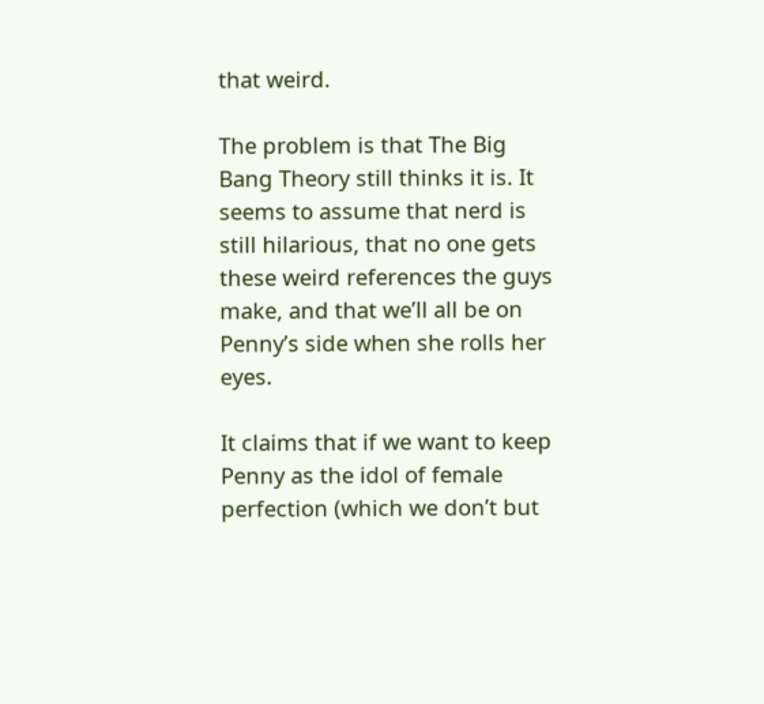that weird.

The problem is that The Big Bang Theory still thinks it is. It seems to assume that nerd is still hilarious, that no one gets these weird references the guys make, and that we’ll all be on Penny’s side when she rolls her eyes.

It claims that if we want to keep Penny as the idol of female perfection (which we don’t but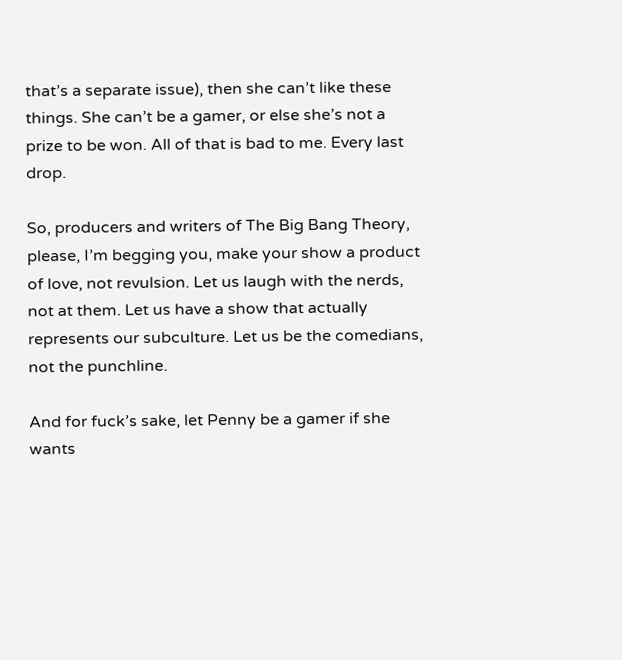that’s a separate issue), then she can’t like these things. She can’t be a gamer, or else she’s not a prize to be won. All of that is bad to me. Every last drop.

So, producers and writers of The Big Bang Theory, please, I’m begging you, make your show a product of love, not revulsion. Let us laugh with the nerds, not at them. Let us have a show that actually represents our subculture. Let us be the comedians, not the punchline.

And for fuck’s sake, let Penny be a gamer if she wants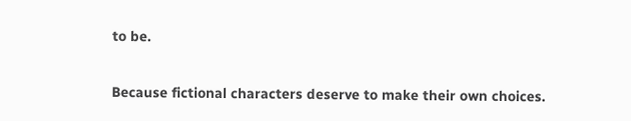to be.

Because fictional characters deserve to make their own choices.